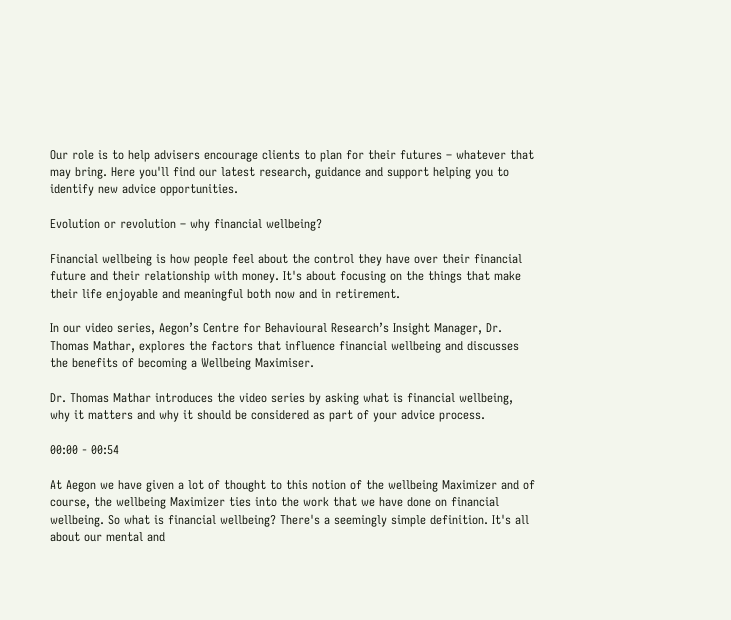Our role is to help advisers encourage clients to plan for their futures – whatever that may bring. Here you'll find our latest research, guidance and support helping you to identify new advice opportunities.

Evolution or revolution – why financial wellbeing?

Financial wellbeing is how people feel about the control they have over their financial future and their relationship with money. It's about focusing on the things that make their life enjoyable and meaningful both now and in retirement.

In our video series, Aegon’s Centre for Behavioural Research’s Insight Manager, Dr. Thomas Mathar, explores the factors that influence financial wellbeing and discusses the benefits of becoming a Wellbeing Maximiser.

Dr. Thomas Mathar introduces the video series by asking what is financial wellbeing, why it matters and why it should be considered as part of your advice process.

00:00 - 00:54

At Aegon we have given a lot of thought to this notion of the wellbeing Maximizer and of course, the wellbeing Maximizer ties into the work that we have done on financial wellbeing. So what is financial wellbeing? There's a seemingly simple definition. It's all about our mental and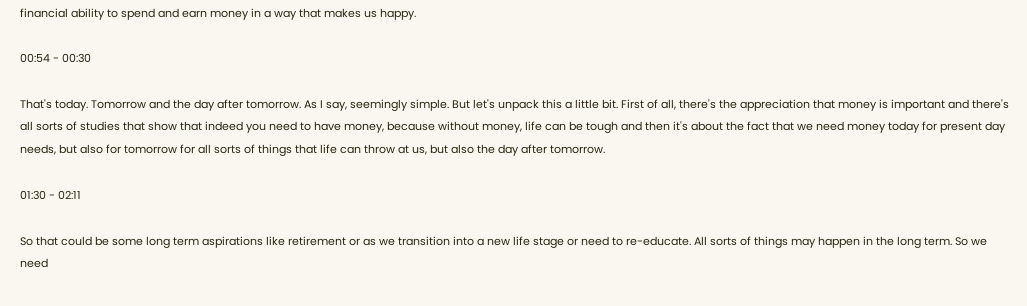financial ability to spend and earn money in a way that makes us happy.

00:54 - 00:30

That's today. Tomorrow and the day after tomorrow. As I say, seemingly simple. But let's unpack this a little bit. First of all, there's the appreciation that money is important and there's all sorts of studies that show that indeed you need to have money, because without money, life can be tough and then it's about the fact that we need money today for present day needs, but also for tomorrow for all sorts of things that life can throw at us, but also the day after tomorrow.

01:30 - 02:11

So that could be some long term aspirations like retirement or as we transition into a new life stage or need to re-educate. All sorts of things may happen in the long term. So we need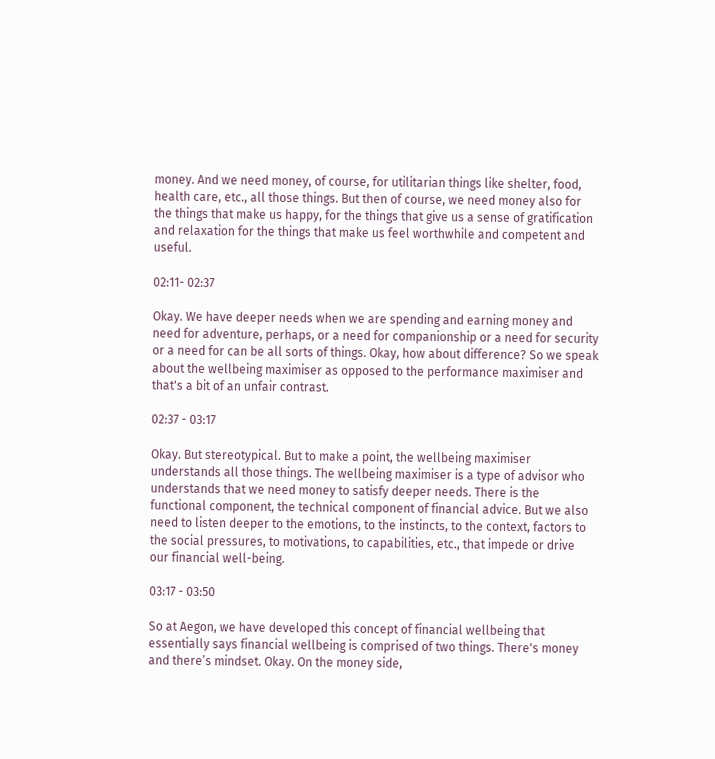money. And we need money, of course, for utilitarian things like shelter, food, health care, etc., all those things. But then of course, we need money also for the things that make us happy, for the things that give us a sense of gratification and relaxation for the things that make us feel worthwhile and competent and useful.

02:11- 02:37

Okay. We have deeper needs when we are spending and earning money and need for adventure, perhaps, or a need for companionship or a need for security or a need for can be all sorts of things. Okay, how about difference? So we speak about the wellbeing maximiser as opposed to the performance maximiser and that's a bit of an unfair contrast.

02:37 - 03:17

Okay. But stereotypical. But to make a point, the wellbeing maximiser understands all those things. The wellbeing maximiser is a type of advisor who understands that we need money to satisfy deeper needs. There is the functional component, the technical component of financial advice. But we also need to listen deeper to the emotions, to the instincts, to the context, factors to the social pressures, to motivations, to capabilities, etc., that impede or drive our financial well-being.

03:17 - 03:50

So at Aegon, we have developed this concept of financial wellbeing that essentially says financial wellbeing is comprised of two things. There's money and there’s mindset. Okay. On the money side,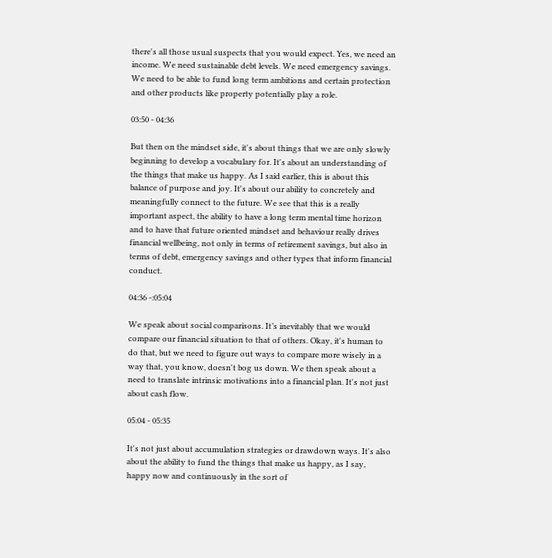there's all those usual suspects that you would expect. Yes, we need an income. We need sustainable debt levels. We need emergency savings. We need to be able to fund long term ambitions and certain protection and other products like property potentially play a role.

03:50 - 04:36

But then on the mindset side, it's about things that we are only slowly beginning to develop a vocabulary for. It's about an understanding of the things that make us happy. As I said earlier, this is about this balance of purpose and joy. It's about our ability to concretely and meaningfully connect to the future. We see that this is a really important aspect, the ability to have a long term mental time horizon and to have that future oriented mindset and behaviour really drives financial wellbeing, not only in terms of retirement savings, but also in terms of debt, emergency savings and other types that inform financial conduct.

04:36 -:05:04

We speak about social comparisons. It’s inevitably that we would compare our financial situation to that of others. Okay, it's human to do that, but we need to figure out ways to compare more wisely in a way that, you know, doesn't bog us down. We then speak about a need to translate intrinsic motivations into a financial plan. It's not just about cash flow.

05:04 - 05:35

It's not just about accumulation strategies or drawdown ways. It's also about the ability to fund the things that make us happy, as I say, happy now and continuously in the sort of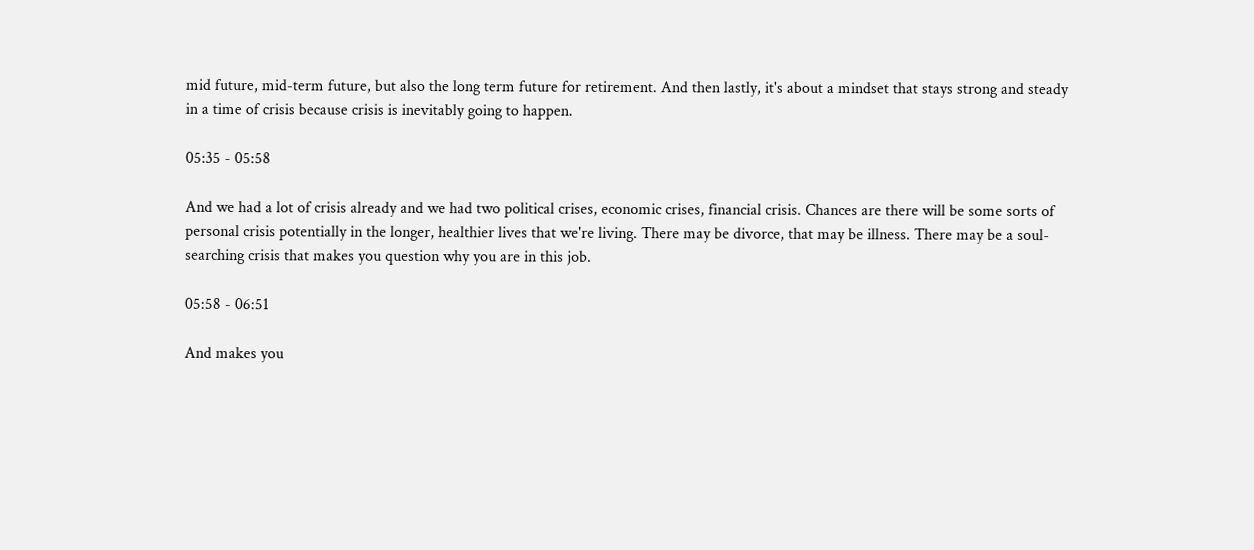mid future, mid-term future, but also the long term future for retirement. And then lastly, it's about a mindset that stays strong and steady in a time of crisis because crisis is inevitably going to happen.

05:35 - 05:58

And we had a lot of crisis already and we had two political crises, economic crises, financial crisis. Chances are there will be some sorts of personal crisis potentially in the longer, healthier lives that we're living. There may be divorce, that may be illness. There may be a soul-searching crisis that makes you question why you are in this job.

05:58 - 06:51

And makes you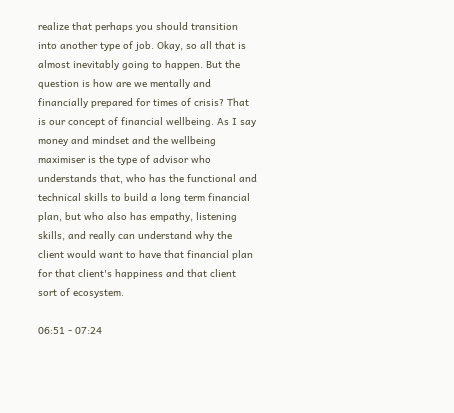realize that perhaps you should transition into another type of job. Okay, so all that is almost inevitably going to happen. But the question is how are we mentally and financially prepared for times of crisis? That is our concept of financial wellbeing. As I say money and mindset and the wellbeing maximiser is the type of advisor who understands that, who has the functional and technical skills to build a long term financial plan, but who also has empathy, listening skills, and really can understand why the client would want to have that financial plan for that client's happiness and that client sort of ecosystem.

06:51 - 07:24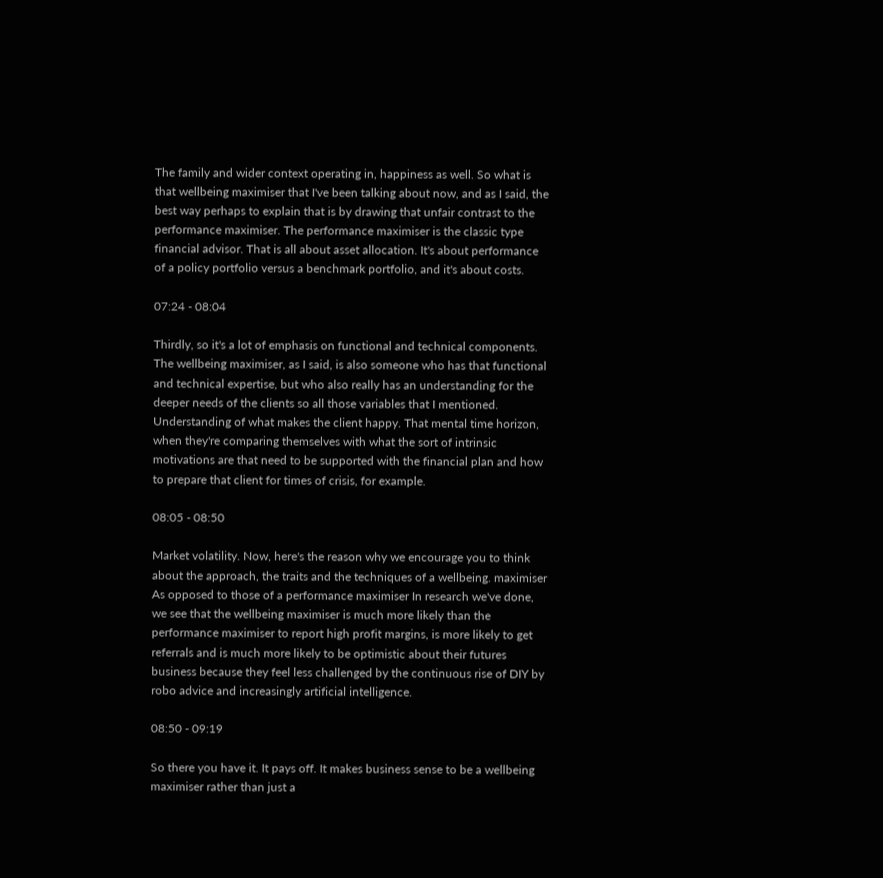The family and wider context operating in, happiness as well. So what is that wellbeing maximiser that I've been talking about now, and as I said, the best way perhaps to explain that is by drawing that unfair contrast to the performance maximiser. The performance maximiser is the classic type financial advisor. That is all about asset allocation. It's about performance of a policy portfolio versus a benchmark portfolio, and it's about costs.

07:24 - 08:04

Thirdly, so it's a lot of emphasis on functional and technical components. The wellbeing maximiser, as I said, is also someone who has that functional and technical expertise, but who also really has an understanding for the deeper needs of the clients so all those variables that I mentioned. Understanding of what makes the client happy. That mental time horizon, when they're comparing themselves with what the sort of intrinsic motivations are that need to be supported with the financial plan and how to prepare that client for times of crisis, for example.

08:05 - 08:50

Market volatility. Now, here's the reason why we encourage you to think about the approach, the traits and the techniques of a wellbeing. maximiser As opposed to those of a performance maximiser In research we've done, we see that the wellbeing maximiser is much more likely than the performance maximiser to report high profit margins, is more likely to get referrals and is much more likely to be optimistic about their futures business because they feel less challenged by the continuous rise of DIY by robo advice and increasingly artificial intelligence.

08:50 - 09:19

So there you have it. It pays off. It makes business sense to be a wellbeing maximiser rather than just a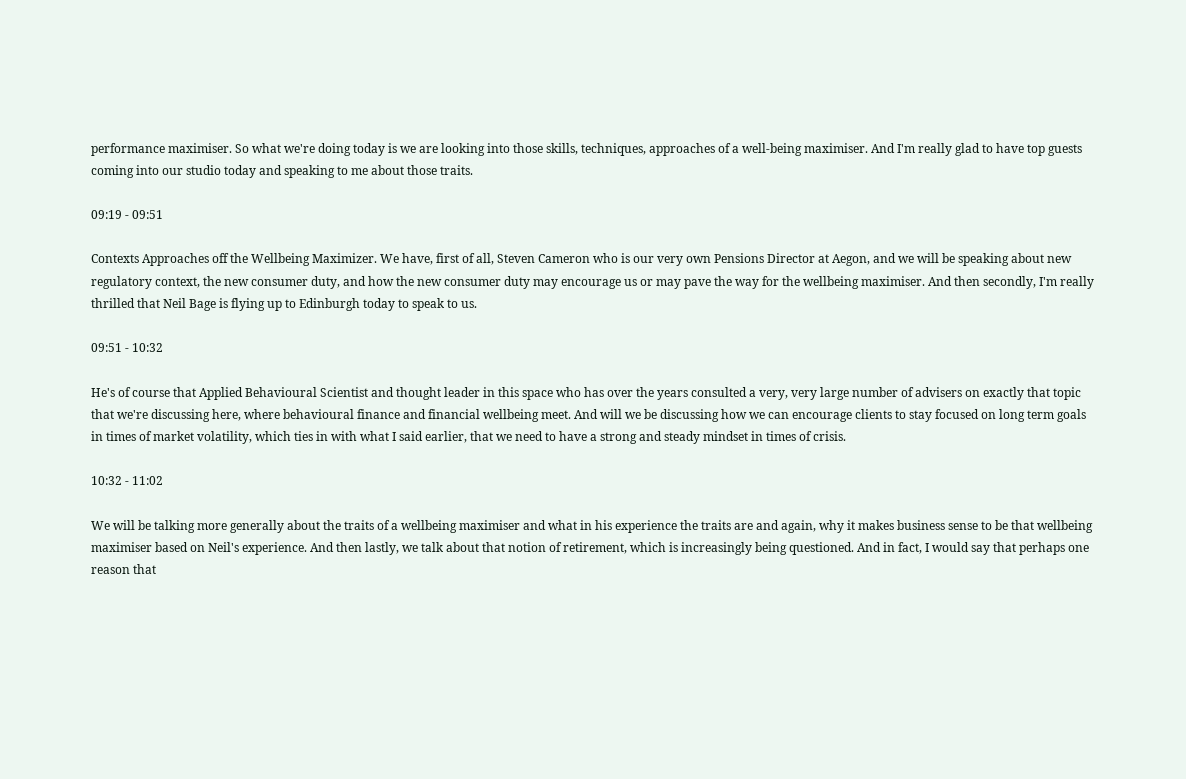performance maximiser. So what we're doing today is we are looking into those skills, techniques, approaches of a well-being maximiser. And I'm really glad to have top guests coming into our studio today and speaking to me about those traits.

09:19 - 09:51

Contexts Approaches off the Wellbeing Maximizer. We have, first of all, Steven Cameron who is our very own Pensions Director at Aegon, and we will be speaking about new regulatory context, the new consumer duty, and how the new consumer duty may encourage us or may pave the way for the wellbeing maximiser. And then secondly, I'm really thrilled that Neil Bage is flying up to Edinburgh today to speak to us.

09:51 - 10:32

He's of course that Applied Behavioural Scientist and thought leader in this space who has over the years consulted a very, very large number of advisers on exactly that topic that we're discussing here, where behavioural finance and financial wellbeing meet. And will we be discussing how we can encourage clients to stay focused on long term goals in times of market volatility, which ties in with what I said earlier, that we need to have a strong and steady mindset in times of crisis.

10:32 - 11:02

We will be talking more generally about the traits of a wellbeing maximiser and what in his experience the traits are and again, why it makes business sense to be that wellbeing maximiser based on Neil's experience. And then lastly, we talk about that notion of retirement, which is increasingly being questioned. And in fact, I would say that perhaps one reason that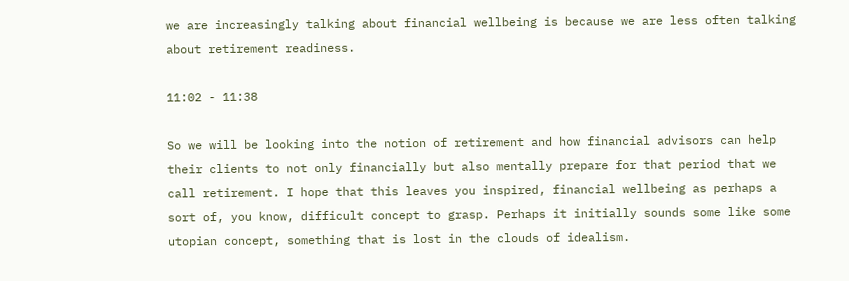we are increasingly talking about financial wellbeing is because we are less often talking about retirement readiness.

11:02 - 11:38

So we will be looking into the notion of retirement and how financial advisors can help their clients to not only financially but also mentally prepare for that period that we call retirement. I hope that this leaves you inspired, financial wellbeing as perhaps a sort of, you know, difficult concept to grasp. Perhaps it initially sounds some like some utopian concept, something that is lost in the clouds of idealism.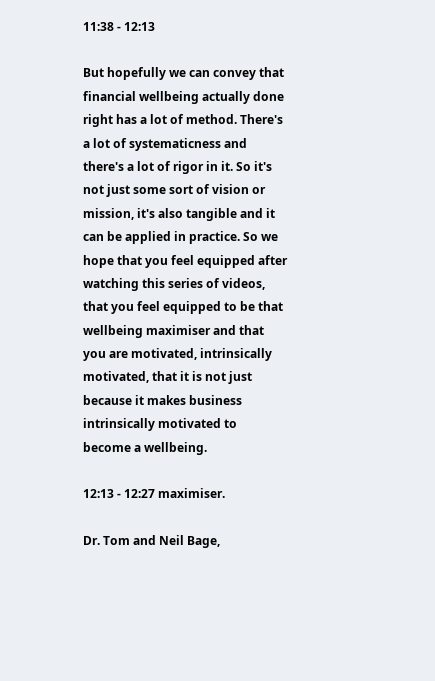11:38 - 12:13

But hopefully we can convey that financial wellbeing actually done right has a lot of method. There's a lot of systematicness and there's a lot of rigor in it. So it's not just some sort of vision or mission, it's also tangible and it can be applied in practice. So we hope that you feel equipped after watching this series of videos, that you feel equipped to be that wellbeing maximiser and that you are motivated, intrinsically motivated, that it is not just because it makes business intrinsically motivated to become a wellbeing.

12:13 - 12:27 maximiser.

Dr. Tom and Neil Bage,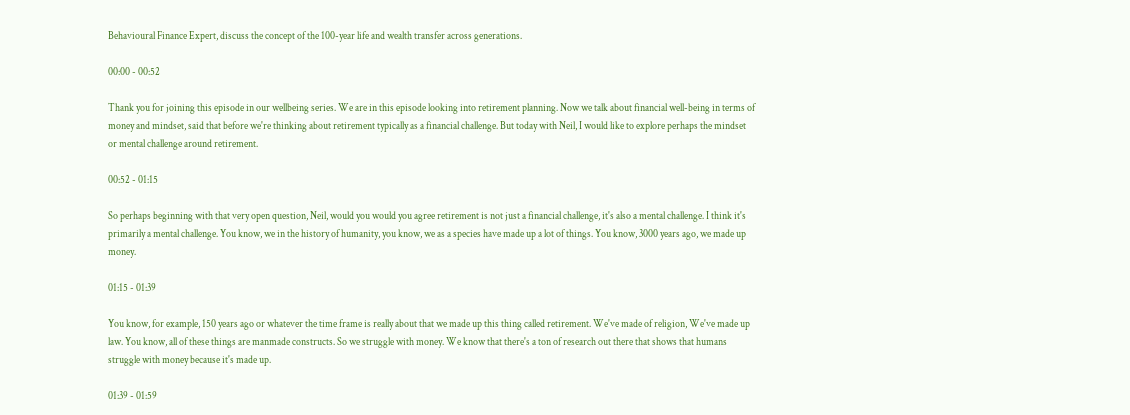Behavioural Finance Expert, discuss the concept of the 100-year life and wealth transfer across generations.

00:00 - 00:52

Thank you for joining this episode in our wellbeing series. We are in this episode looking into retirement planning. Now we talk about financial well-being in terms of money and mindset, said that before we're thinking about retirement typically as a financial challenge. But today with Neil, I would like to explore perhaps the mindset or mental challenge around retirement.

00:52 - 01:15

So perhaps beginning with that very open question, Neil, would you would you agree retirement is not just a financial challenge, it's also a mental challenge. I think it's primarily a mental challenge. You know, we in the history of humanity, you know, we as a species have made up a lot of things. You know, 3000 years ago, we made up money.

01:15 - 01:39

You know, for example, 150 years ago or whatever the time frame is really about that we made up this thing called retirement. We've made of religion, We've made up law. You know, all of these things are manmade constructs. So we struggle with money. We know that there's a ton of research out there that shows that humans struggle with money because it's made up.

01:39 - 01:59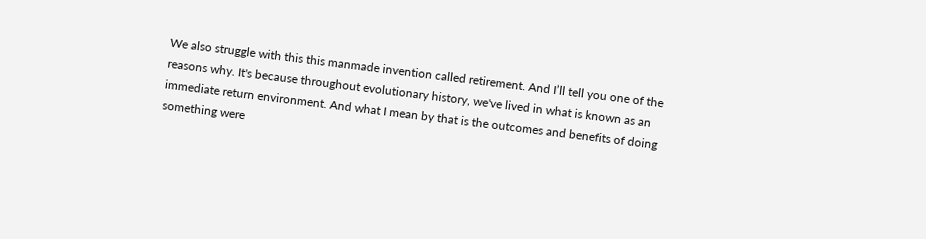We also struggle with this this manmade invention called retirement. And I’ll tell you one of the reasons why. It's because throughout evolutionary history, we've lived in what is known as an immediate return environment. And what I mean by that is the outcomes and benefits of doing something were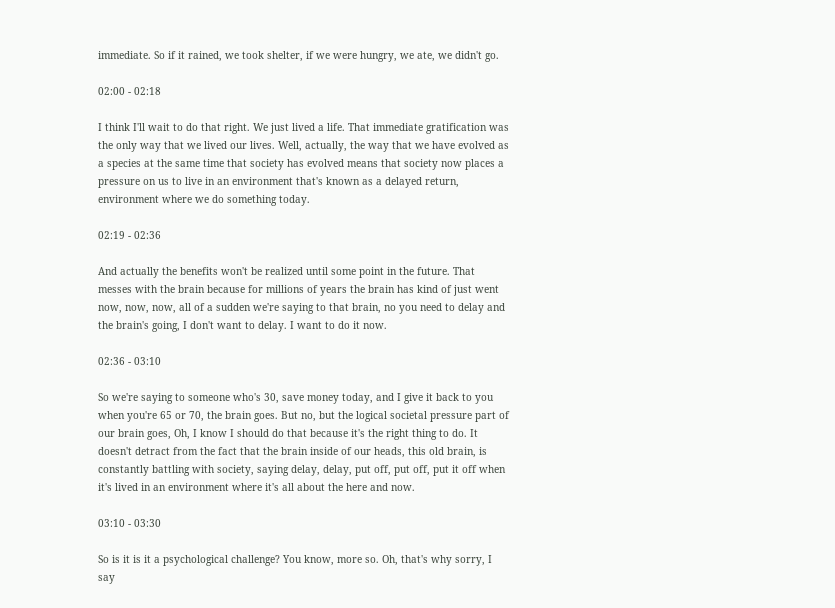immediate. So if it rained, we took shelter, if we were hungry, we ate, we didn't go.

02:00 - 02:18

I think I'll wait to do that right. We just lived a life. That immediate gratification was the only way that we lived our lives. Well, actually, the way that we have evolved as a species at the same time that society has evolved means that society now places a pressure on us to live in an environment that's known as a delayed return, environment where we do something today.

02:19 - 02:36

And actually the benefits won't be realized until some point in the future. That messes with the brain because for millions of years the brain has kind of just went now, now, now, all of a sudden we're saying to that brain, no you need to delay and the brain's going, I don't want to delay. I want to do it now.

02:36 - 03:10

So we're saying to someone who's 30, save money today, and I give it back to you when you're 65 or 70, the brain goes. But no, but the logical societal pressure part of our brain goes, Oh, I know I should do that because it's the right thing to do. It doesn't detract from the fact that the brain inside of our heads, this old brain, is constantly battling with society, saying delay, delay, put off, put off, put it off when it's lived in an environment where it's all about the here and now.

03:10 - 03:30

So is it is it a psychological challenge? You know, more so. Oh, that's why sorry, I say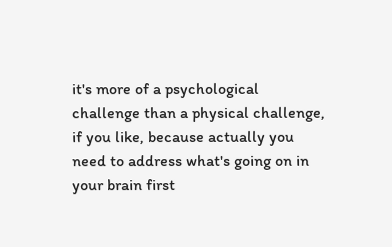it's more of a psychological challenge than a physical challenge, if you like, because actually you need to address what's going on in your brain first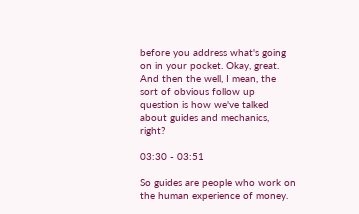before you address what's going on in your pocket. Okay, great. And then the well, I mean, the sort of obvious follow up question is how we've talked about guides and mechanics, right?

03:30 - 03:51

So guides are people who work on the human experience of money.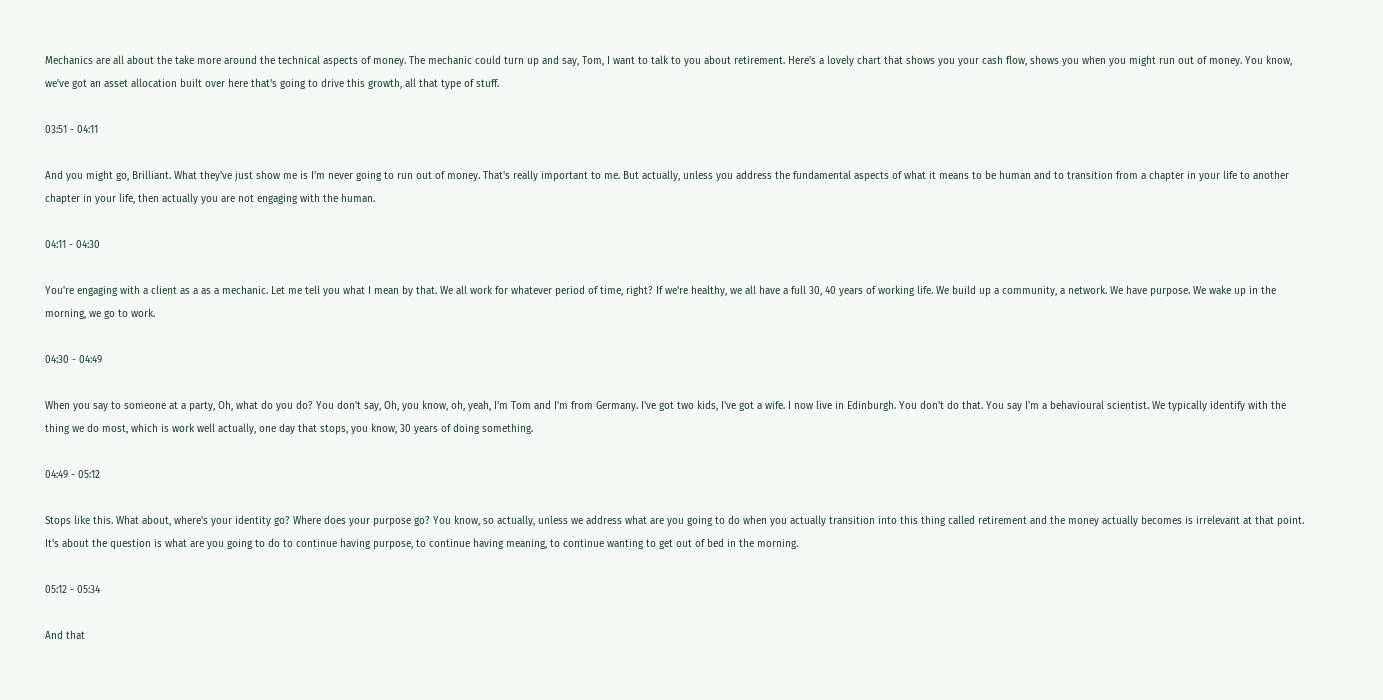Mechanics are all about the take more around the technical aspects of money. The mechanic could turn up and say, Tom, I want to talk to you about retirement. Here's a lovely chart that shows you your cash flow, shows you when you might run out of money. You know, we've got an asset allocation built over here that's going to drive this growth, all that type of stuff.

03:51 - 04:11

And you might go, Brilliant. What they've just show me is I'm never going to run out of money. That's really important to me. But actually, unless you address the fundamental aspects of what it means to be human and to transition from a chapter in your life to another chapter in your life, then actually you are not engaging with the human.

04:11 - 04:30

You're engaging with a client as a as a mechanic. Let me tell you what I mean by that. We all work for whatever period of time, right? If we're healthy, we all have a full 30, 40 years of working life. We build up a community, a network. We have purpose. We wake up in the morning, we go to work.

04:30 - 04:49

When you say to someone at a party, Oh, what do you do? You don't say, Oh, you know, oh, yeah, I'm Tom and I'm from Germany. I've got two kids, I've got a wife. I now live in Edinburgh. You don't do that. You say I'm a behavioural scientist. We typically identify with the thing we do most, which is work well actually, one day that stops, you know, 30 years of doing something.

04:49 - 05:12

Stops like this. What about, where's your identity go? Where does your purpose go? You know, so actually, unless we address what are you going to do when you actually transition into this thing called retirement and the money actually becomes is irrelevant at that point. It's about the question is what are you going to do to continue having purpose, to continue having meaning, to continue wanting to get out of bed in the morning.

05:12 - 05:34

And that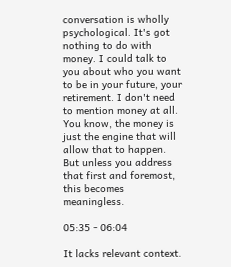conversation is wholly psychological. It's got nothing to do with money. I could talk to you about who you want to be in your future, your retirement. I don't need to mention money at all. You know, the money is just the engine that will allow that to happen. But unless you address that first and foremost, this becomes meaningless.

05:35 - 06:04

It lacks relevant context.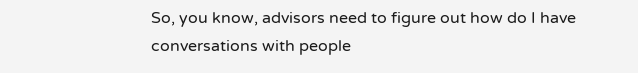So, you know, advisors need to figure out how do I have conversations with people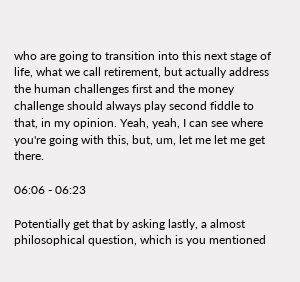who are going to transition into this next stage of life, what we call retirement, but actually address the human challenges first and the money challenge should always play second fiddle to that, in my opinion. Yeah, yeah, I can see where you're going with this, but, um, let me let me get there.

06:06 - 06:23

Potentially get that by asking lastly, a almost philosophical question, which is you mentioned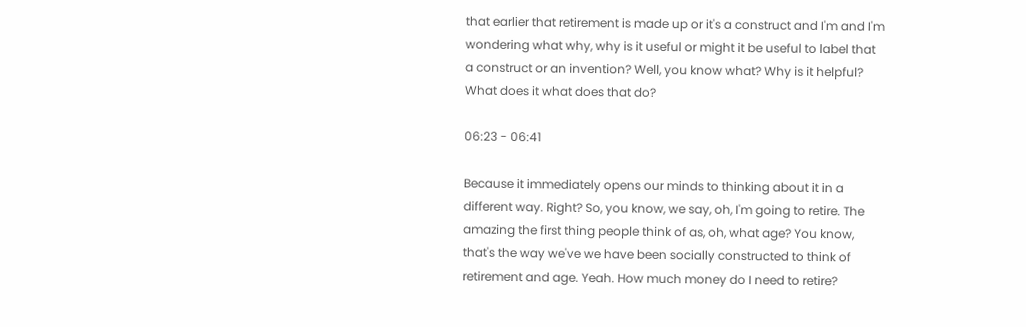that earlier that retirement is made up or it's a construct and I'm and I'm wondering what why, why is it useful or might it be useful to label that a construct or an invention? Well, you know what? Why is it helpful? What does it what does that do?

06:23 - 06:41

Because it immediately opens our minds to thinking about it in a different way. Right? So, you know, we say, oh, I'm going to retire. The amazing the first thing people think of as, oh, what age? You know, that's the way we've we have been socially constructed to think of retirement and age. Yeah. How much money do I need to retire?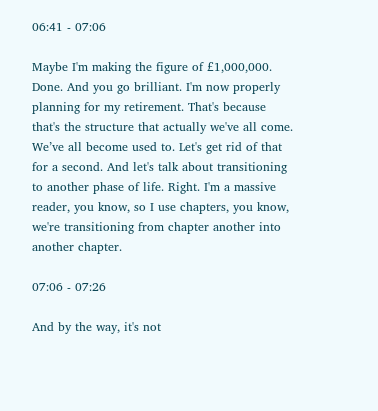06:41 - 07:06

Maybe I'm making the figure of £1,000,000. Done. And you go brilliant. I'm now properly planning for my retirement. That's because that's the structure that actually we've all come. We’ve all become used to. Let's get rid of that for a second. And let's talk about transitioning to another phase of life. Right. I'm a massive reader, you know, so I use chapters, you know, we're transitioning from chapter another into another chapter.

07:06 - 07:26

And by the way, it's not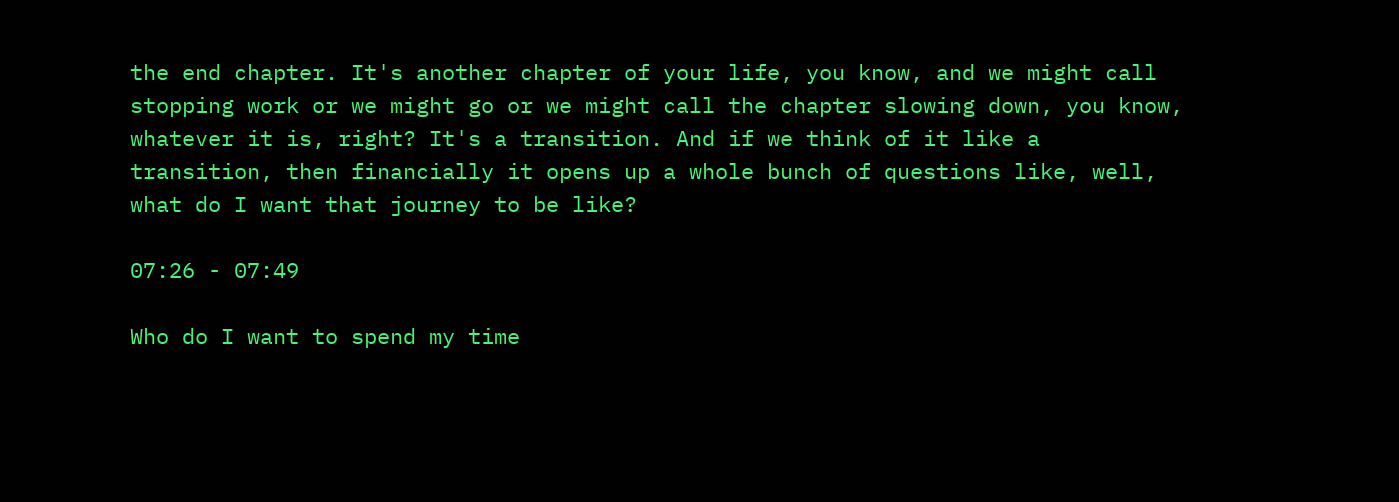the end chapter. It's another chapter of your life, you know, and we might call stopping work or we might go or we might call the chapter slowing down, you know, whatever it is, right? It's a transition. And if we think of it like a transition, then financially it opens up a whole bunch of questions like, well, what do I want that journey to be like?

07:26 - 07:49

Who do I want to spend my time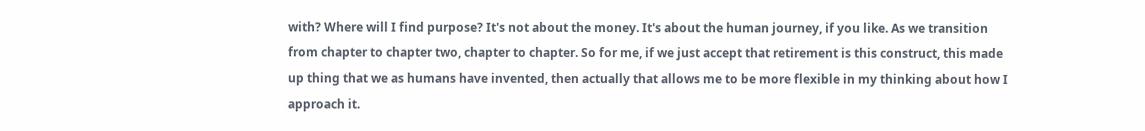with? Where will I find purpose? It's not about the money. It's about the human journey, if you like. As we transition from chapter to chapter two, chapter to chapter. So for me, if we just accept that retirement is this construct, this made up thing that we as humans have invented, then actually that allows me to be more flexible in my thinking about how I approach it.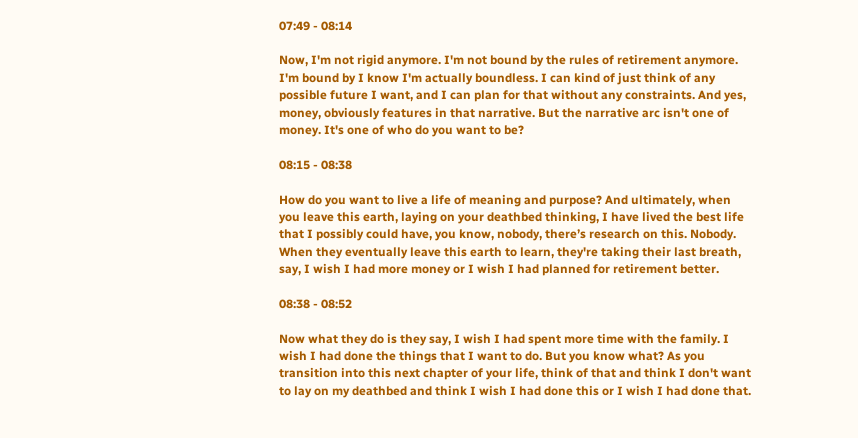07:49 - 08:14

Now, I'm not rigid anymore. I'm not bound by the rules of retirement anymore. I'm bound by I know I'm actually boundless. I can kind of just think of any possible future I want, and I can plan for that without any constraints. And yes, money, obviously features in that narrative. But the narrative arc isn't one of money. It's one of who do you want to be?

08:15 - 08:38

How do you want to live a life of meaning and purpose? And ultimately, when you leave this earth, laying on your deathbed thinking, I have lived the best life that I possibly could have, you know, nobody, there’s research on this. Nobody. When they eventually leave this earth to learn, they're taking their last breath, say, I wish I had more money or I wish I had planned for retirement better.

08:38 - 08:52

Now what they do is they say, I wish I had spent more time with the family. I wish I had done the things that I want to do. But you know what? As you transition into this next chapter of your life, think of that and think I don't want to lay on my deathbed and think I wish I had done this or I wish I had done that.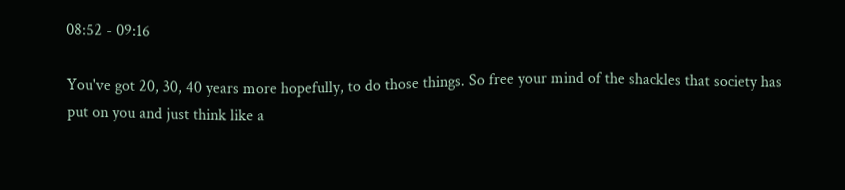08:52 - 09:16

You've got 20, 30, 40 years more hopefully, to do those things. So free your mind of the shackles that society has put on you and just think like a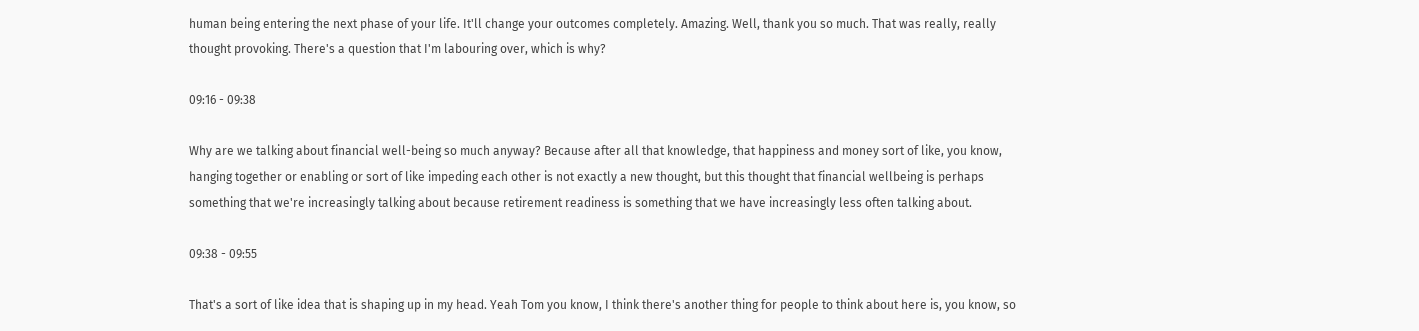human being entering the next phase of your life. It'll change your outcomes completely. Amazing. Well, thank you so much. That was really, really thought provoking. There's a question that I'm labouring over, which is why?

09:16 - 09:38

Why are we talking about financial well-being so much anyway? Because after all that knowledge, that happiness and money sort of like, you know, hanging together or enabling or sort of like impeding each other is not exactly a new thought, but this thought that financial wellbeing is perhaps something that we're increasingly talking about because retirement readiness is something that we have increasingly less often talking about.

09:38 - 09:55

That's a sort of like idea that is shaping up in my head. Yeah Tom you know, I think there's another thing for people to think about here is, you know, so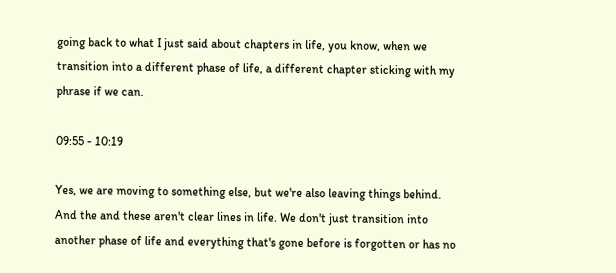going back to what I just said about chapters in life, you know, when we transition into a different phase of life, a different chapter sticking with my phrase if we can.

09:55 - 10:19

Yes, we are moving to something else, but we're also leaving things behind. And the and these aren't clear lines in life. We don't just transition into another phase of life and everything that's gone before is forgotten or has no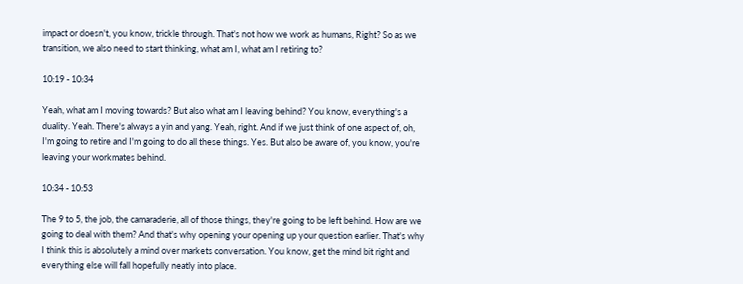impact or doesn't, you know, trickle through. That's not how we work as humans, Right? So as we transition, we also need to start thinking, what am I, what am I retiring to?

10:19 - 10:34

Yeah, what am I moving towards? But also what am I leaving behind? You know, everything's a duality. Yeah. There's always a yin and yang. Yeah, right. And if we just think of one aspect of, oh, I'm going to retire and I'm going to do all these things. Yes. But also be aware of, you know, you're leaving your workmates behind.

10:34 - 10:53

The 9 to 5, the job, the camaraderie, all of those things, they're going to be left behind. How are we going to deal with them? And that's why opening your opening up your question earlier. That's why I think this is absolutely a mind over markets conversation. You know, get the mind bit right and everything else will fall hopefully neatly into place.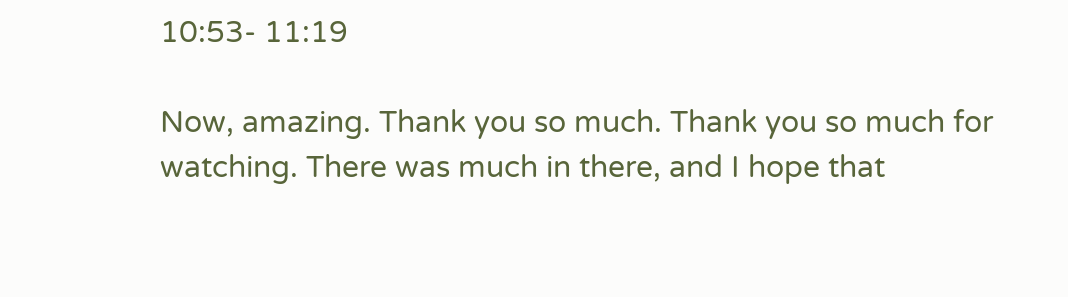10:53- 11:19

Now, amazing. Thank you so much. Thank you so much for watching. There was much in there, and I hope that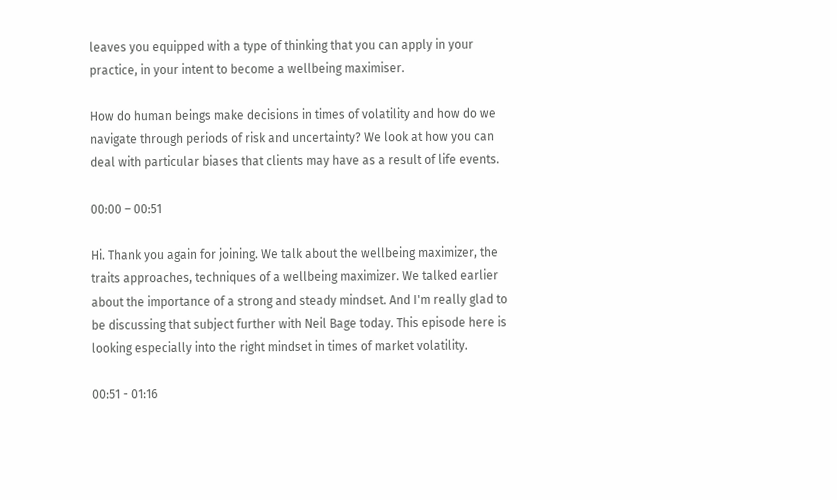leaves you equipped with a type of thinking that you can apply in your practice, in your intent to become a wellbeing maximiser.

How do human beings make decisions in times of volatility and how do we navigate through periods of risk and uncertainty? We look at how you can deal with particular biases that clients may have as a result of life events.

00:00 – 00:51

Hi. Thank you again for joining. We talk about the wellbeing maximizer, the traits approaches, techniques of a wellbeing maximizer. We talked earlier about the importance of a strong and steady mindset. And I'm really glad to be discussing that subject further with Neil Bage today. This episode here is looking especially into the right mindset in times of market volatility.

00:51 - 01:16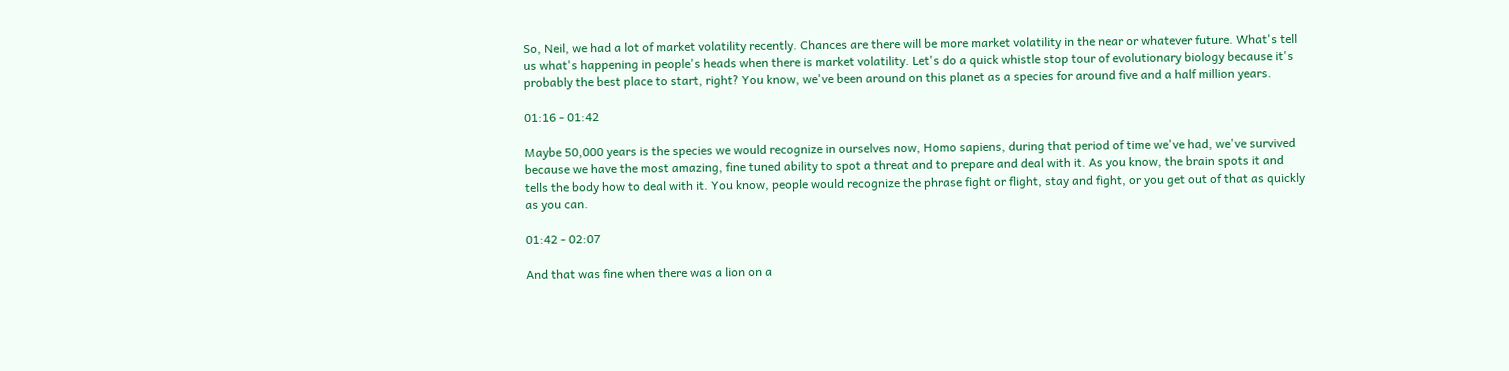So, Neil, we had a lot of market volatility recently. Chances are there will be more market volatility in the near or whatever future. What's tell us what's happening in people's heads when there is market volatility. Let's do a quick whistle stop tour of evolutionary biology because it's probably the best place to start, right? You know, we've been around on this planet as a species for around five and a half million years.

01:16 - 01:42

Maybe 50,000 years is the species we would recognize in ourselves now, Homo sapiens, during that period of time we've had, we've survived because we have the most amazing, fine tuned ability to spot a threat and to prepare and deal with it. As you know, the brain spots it and tells the body how to deal with it. You know, people would recognize the phrase fight or flight, stay and fight, or you get out of that as quickly as you can.

01:42 - 02:07

And that was fine when there was a lion on a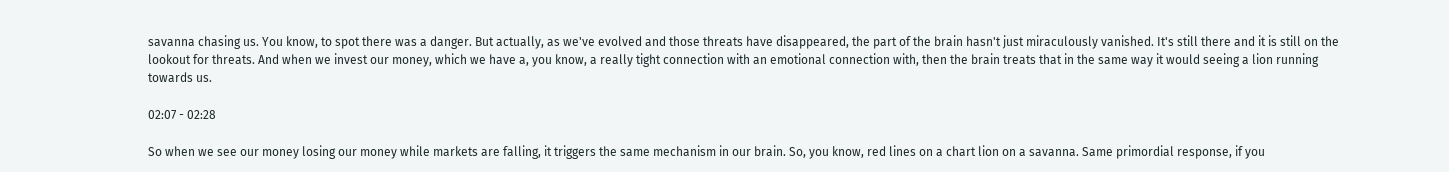savanna chasing us. You know, to spot there was a danger. But actually, as we've evolved and those threats have disappeared, the part of the brain hasn't just miraculously vanished. It's still there and it is still on the lookout for threats. And when we invest our money, which we have a, you know, a really tight connection with an emotional connection with, then the brain treats that in the same way it would seeing a lion running towards us.

02:07 - 02:28

So when we see our money losing our money while markets are falling, it triggers the same mechanism in our brain. So, you know, red lines on a chart lion on a savanna. Same primordial response, if you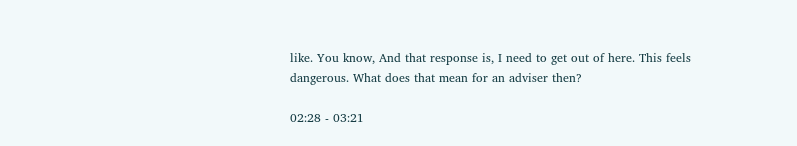like. You know, And that response is, I need to get out of here. This feels dangerous. What does that mean for an adviser then?

02:28 - 03:21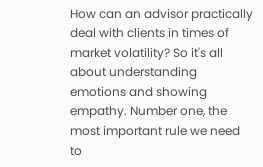How can an advisor practically deal with clients in times of market volatility? So it's all about understanding emotions and showing empathy. Number one, the most important rule we need to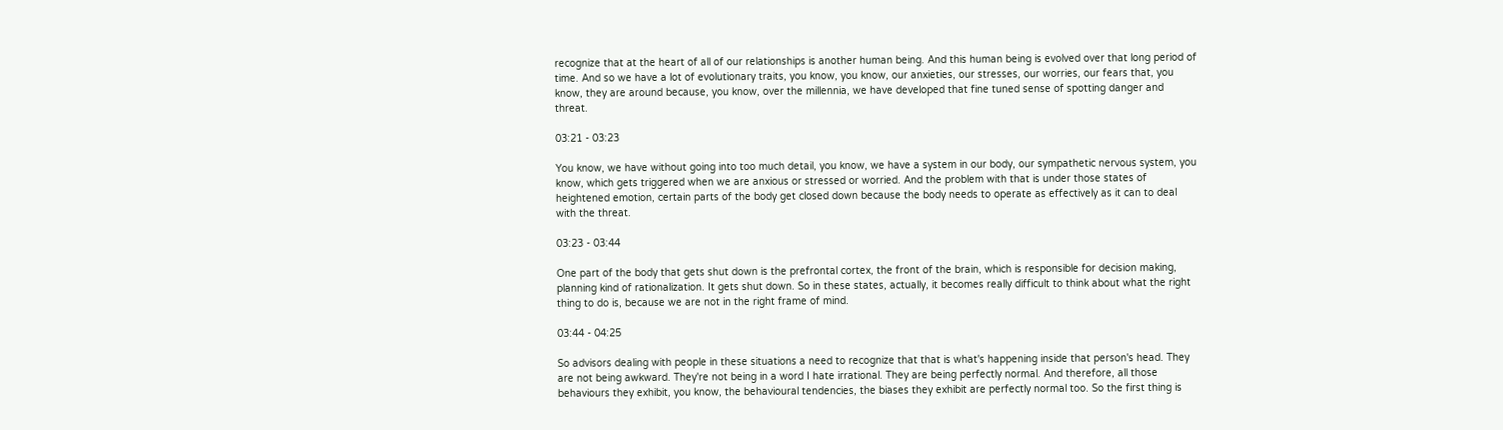recognize that at the heart of all of our relationships is another human being. And this human being is evolved over that long period of time. And so we have a lot of evolutionary traits, you know, you know, our anxieties, our stresses, our worries, our fears that, you know, they are around because, you know, over the millennia, we have developed that fine tuned sense of spotting danger and threat.

03:21 - 03:23

You know, we have without going into too much detail, you know, we have a system in our body, our sympathetic nervous system, you know, which gets triggered when we are anxious or stressed or worried. And the problem with that is under those states of heightened emotion, certain parts of the body get closed down because the body needs to operate as effectively as it can to deal with the threat.

03:23 - 03:44

One part of the body that gets shut down is the prefrontal cortex, the front of the brain, which is responsible for decision making, planning kind of rationalization. It gets shut down. So in these states, actually, it becomes really difficult to think about what the right thing to do is, because we are not in the right frame of mind.

03:44 - 04:25

So advisors dealing with people in these situations a need to recognize that that is what's happening inside that person's head. They are not being awkward. They're not being in a word I hate irrational. They are being perfectly normal. And therefore, all those behaviours they exhibit, you know, the behavioural tendencies, the biases they exhibit are perfectly normal too. So the first thing is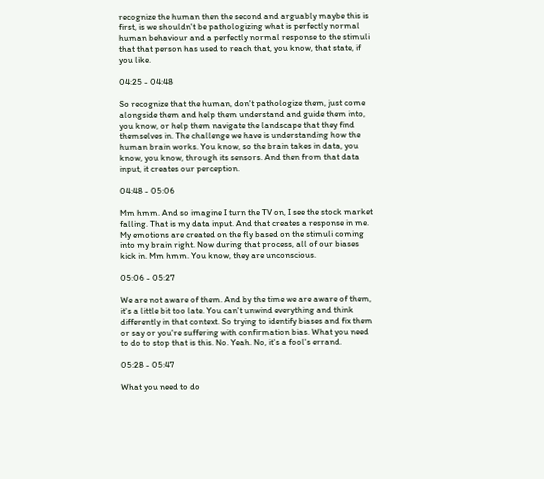recognize the human then the second and arguably maybe this is first, is we shouldn't be pathologizing what is perfectly normal human behaviour and a perfectly normal response to the stimuli that that person has used to reach that, you know, that state, if you like.

04:25 - 04:48

So recognize that the human, don't pathologize them, just come alongside them and help them understand and guide them into, you know, or help them navigate the landscape that they find themselves in. The challenge we have is understanding how the human brain works. You know, so the brain takes in data, you know, you know, through its sensors. And then from that data input, it creates our perception.

04:48 - 05:06

Mm hmm. And so imagine I turn the TV on, I see the stock market falling. That is my data input. And that creates a response in me. My emotions are created on the fly based on the stimuli coming into my brain right. Now during that process, all of our biases kick in. Mm hmm. You know, they are unconscious.

05:06 - 05:27

We are not aware of them. And by the time we are aware of them, it's a little bit too late. You can't unwind everything and think differently in that context. So trying to identify biases and fix them or say or you're suffering with confirmation bias. What you need to do to stop that is this. No. Yeah. No, it's a fool's errand.

05:28 - 05:47

What you need to do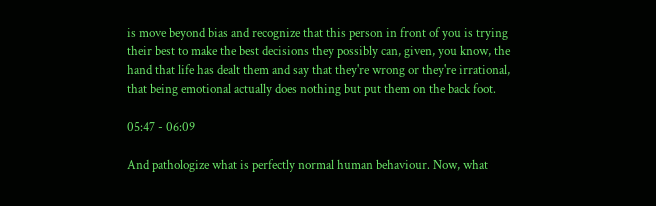is move beyond bias and recognize that this person in front of you is trying their best to make the best decisions they possibly can, given, you know, the hand that life has dealt them and say that they're wrong or they're irrational, that being emotional actually does nothing but put them on the back foot.

05:47 - 06:09

And pathologize what is perfectly normal human behaviour. Now, what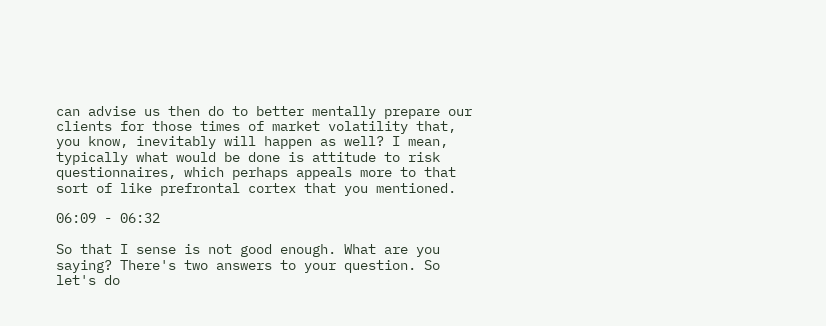can advise us then do to better mentally prepare our clients for those times of market volatility that, you know, inevitably will happen as well? I mean, typically what would be done is attitude to risk questionnaires, which perhaps appeals more to that sort of like prefrontal cortex that you mentioned.

06:09 - 06:32

So that I sense is not good enough. What are you saying? There's two answers to your question. So let's do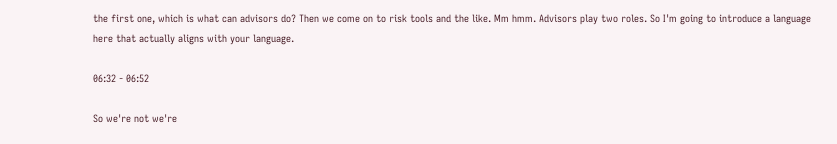the first one, which is what can advisors do? Then we come on to risk tools and the like. Mm hmm. Advisors play two roles. So I'm going to introduce a language here that actually aligns with your language.

06:32 - 06:52

So we're not we're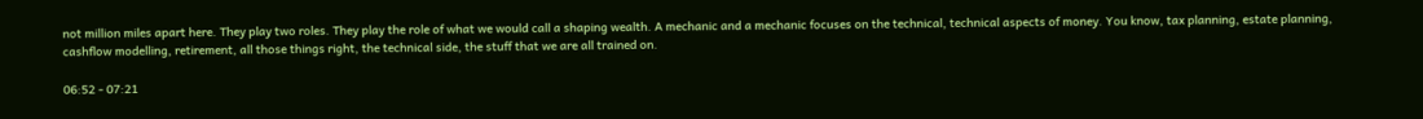not million miles apart here. They play two roles. They play the role of what we would call a shaping wealth. A mechanic and a mechanic focuses on the technical, technical aspects of money. You know, tax planning, estate planning, cashflow modelling, retirement, all those things right, the technical side, the stuff that we are all trained on.

06:52 - 07:21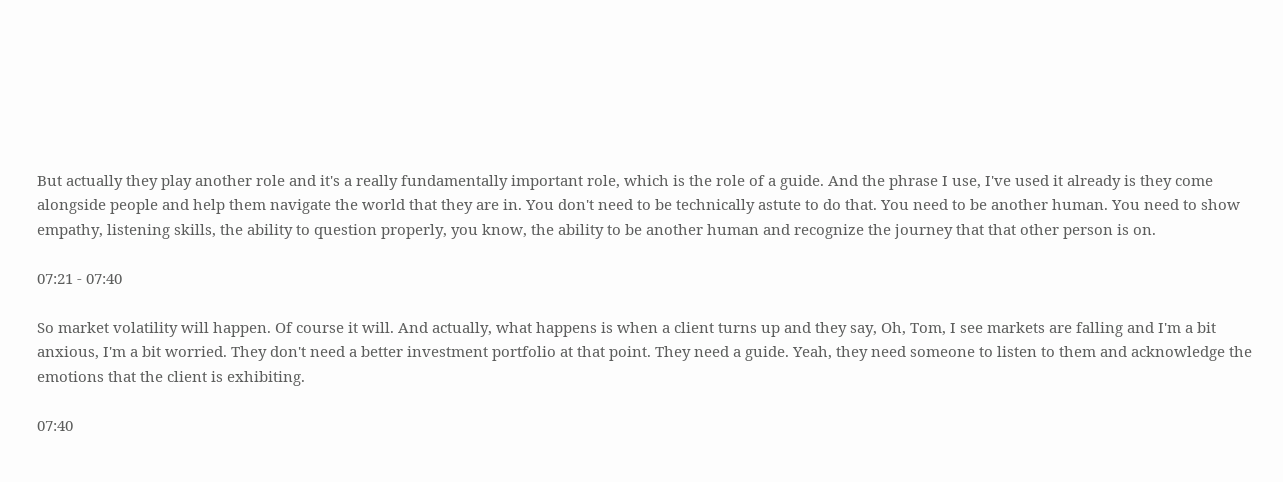But actually they play another role and it's a really fundamentally important role, which is the role of a guide. And the phrase I use, I've used it already is they come alongside people and help them navigate the world that they are in. You don't need to be technically astute to do that. You need to be another human. You need to show empathy, listening skills, the ability to question properly, you know, the ability to be another human and recognize the journey that that other person is on.

07:21 - 07:40

So market volatility will happen. Of course it will. And actually, what happens is when a client turns up and they say, Oh, Tom, I see markets are falling and I'm a bit anxious, I'm a bit worried. They don't need a better investment portfolio at that point. They need a guide. Yeah, they need someone to listen to them and acknowledge the emotions that the client is exhibiting.

07:40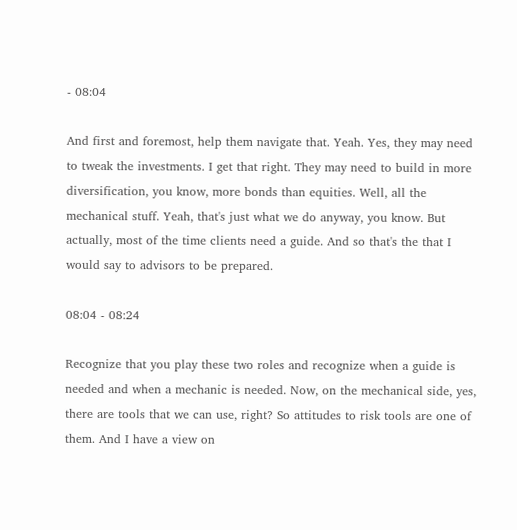- 08:04

And first and foremost, help them navigate that. Yeah. Yes, they may need to tweak the investments. I get that right. They may need to build in more diversification, you know, more bonds than equities. Well, all the mechanical stuff. Yeah, that's just what we do anyway, you know. But actually, most of the time clients need a guide. And so that's the that I would say to advisors to be prepared.

08:04 - 08:24

Recognize that you play these two roles and recognize when a guide is needed and when a mechanic is needed. Now, on the mechanical side, yes, there are tools that we can use, right? So attitudes to risk tools are one of them. And I have a view on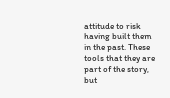attitude to risk having built them in the past. These tools that they are part of the story, but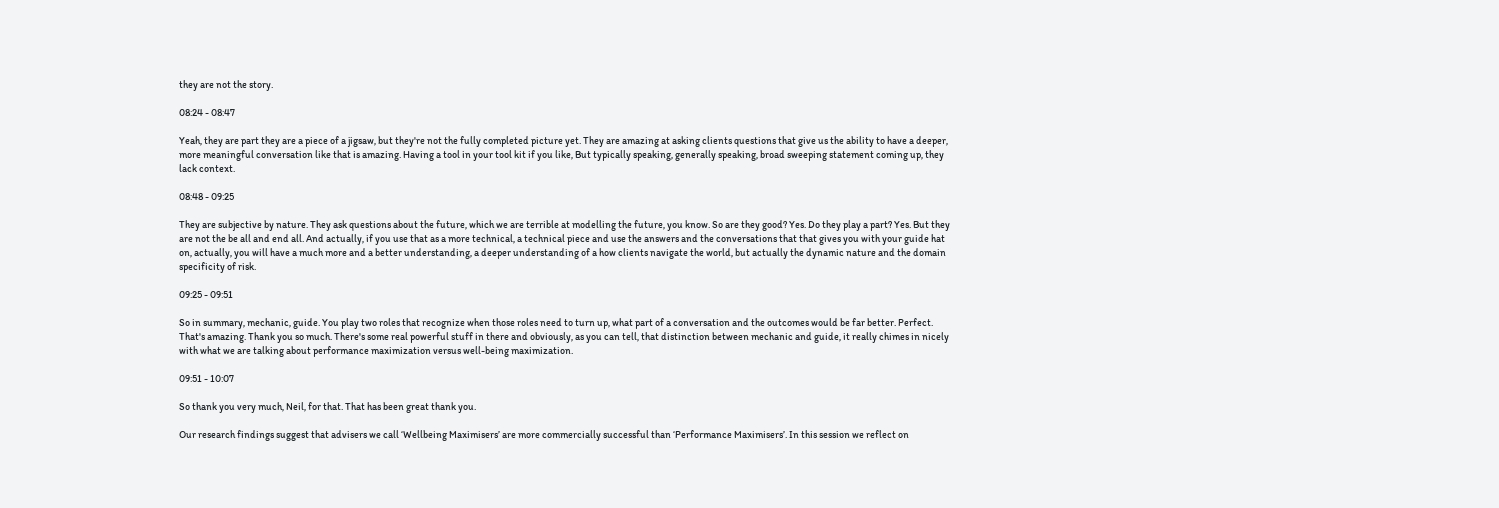they are not the story.

08:24 - 08:47

Yeah, they are part they are a piece of a jigsaw, but they're not the fully completed picture yet. They are amazing at asking clients questions that give us the ability to have a deeper, more meaningful conversation like that is amazing. Having a tool in your tool kit if you like, But typically speaking, generally speaking, broad sweeping statement coming up, they lack context.

08:48 - 09:25

They are subjective by nature. They ask questions about the future, which we are terrible at modelling the future, you know. So are they good? Yes. Do they play a part? Yes. But they are not the be all and end all. And actually, if you use that as a more technical, a technical piece and use the answers and the conversations that that gives you with your guide hat on, actually, you will have a much more and a better understanding, a deeper understanding of a how clients navigate the world, but actually the dynamic nature and the domain specificity of risk.

09:25 - 09:51

So in summary, mechanic, guide. You play two roles that recognize when those roles need to turn up, what part of a conversation and the outcomes would be far better. Perfect. That's amazing. Thank you so much. There's some real powerful stuff in there and obviously, as you can tell, that distinction between mechanic and guide, it really chimes in nicely with what we are talking about performance maximization versus well-being maximization.

09:51 - 10:07

So thank you very much, Neil, for that. That has been great thank you.

Our research findings suggest that advisers we call ‘Wellbeing Maximisers’ are more commercially successful than ‘Performance Maximisers’. In this session we reflect on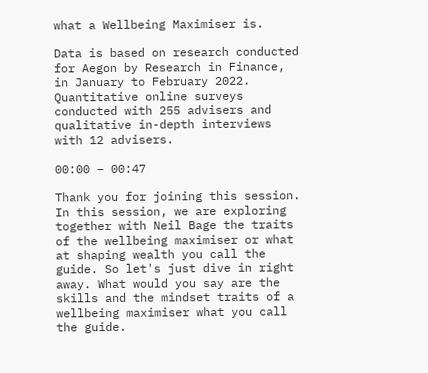what a Wellbeing Maximiser is.

Data is based on research conducted for Aegon by Research in Finance, in January to February 2022. Quantitative online surveys conducted with 255 advisers and qualitative in-depth interviews with 12 advisers.

00:00 – 00:47

Thank you for joining this session. In this session, we are exploring together with Neil Bage the traits of the wellbeing maximiser or what at shaping wealth you call the guide. So let's just dive in right away. What would you say are the skills and the mindset traits of a wellbeing maximiser what you call the guide.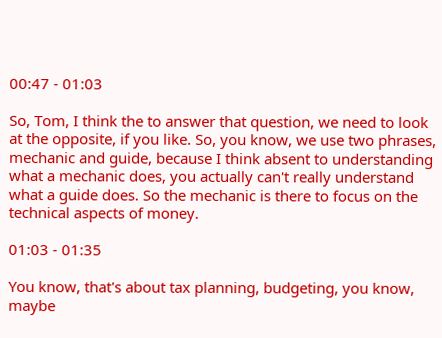00:47 - 01:03

So, Tom, I think the to answer that question, we need to look at the opposite, if you like. So, you know, we use two phrases, mechanic and guide, because I think absent to understanding what a mechanic does, you actually can't really understand what a guide does. So the mechanic is there to focus on the technical aspects of money.

01:03 - 01:35

You know, that's about tax planning, budgeting, you know, maybe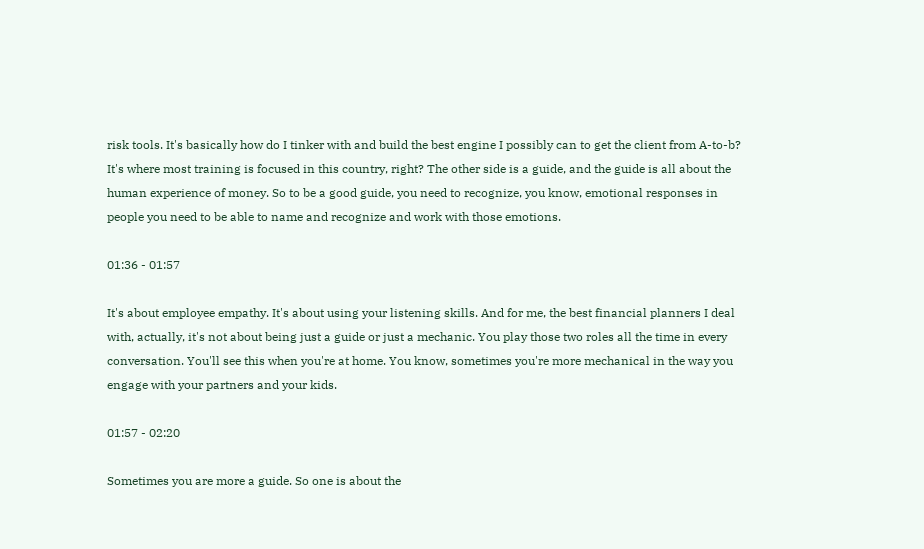risk tools. It's basically how do I tinker with and build the best engine I possibly can to get the client from A-to-b? It's where most training is focused in this country, right? The other side is a guide, and the guide is all about the human experience of money. So to be a good guide, you need to recognize, you know, emotional responses in people you need to be able to name and recognize and work with those emotions.

01:36 - 01:57

It's about employee empathy. It's about using your listening skills. And for me, the best financial planners I deal with, actually, it's not about being just a guide or just a mechanic. You play those two roles all the time in every conversation. You'll see this when you're at home. You know, sometimes you're more mechanical in the way you engage with your partners and your kids.

01:57 - 02:20

Sometimes you are more a guide. So one is about the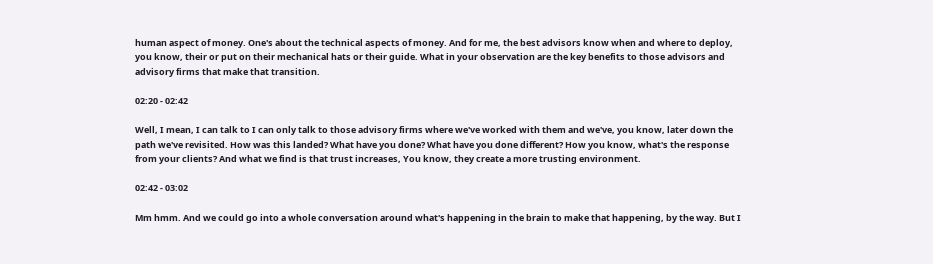human aspect of money. One's about the technical aspects of money. And for me, the best advisors know when and where to deploy, you know, their or put on their mechanical hats or their guide. What in your observation are the key benefits to those advisors and advisory firms that make that transition.

02:20 - 02:42

Well, I mean, I can talk to I can only talk to those advisory firms where we've worked with them and we've, you know, later down the path we've revisited. How was this landed? What have you done? What have you done different? How you know, what's the response from your clients? And what we find is that trust increases, You know, they create a more trusting environment.

02:42 - 03:02

Mm hmm. And we could go into a whole conversation around what's happening in the brain to make that happening, by the way. But I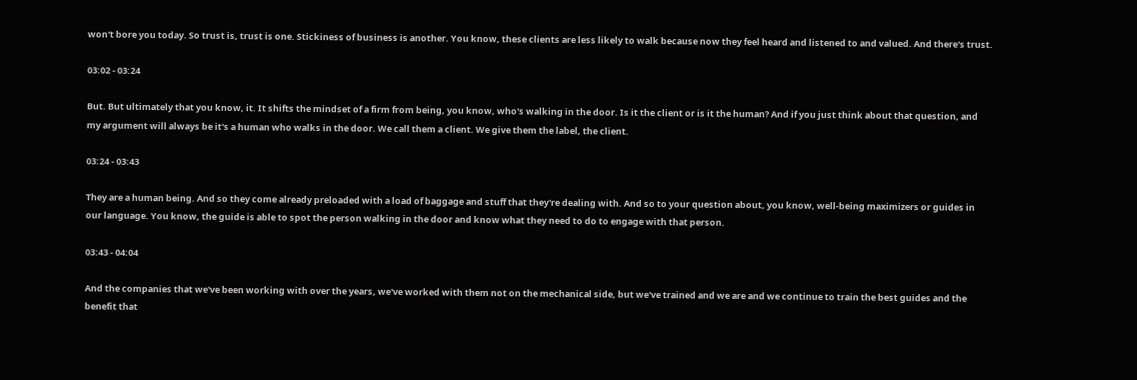won't bore you today. So trust is, trust is one. Stickiness of business is another. You know, these clients are less likely to walk because now they feel heard and listened to and valued. And there's trust.

03:02 - 03:24

But. But ultimately that you know, it. It shifts the mindset of a firm from being, you know, who's walking in the door. Is it the client or is it the human? And if you just think about that question, and my argument will always be it's a human who walks in the door. We call them a client. We give them the label, the client.

03:24 - 03:43

They are a human being. And so they come already preloaded with a load of baggage and stuff that they're dealing with. And so to your question about, you know, well-being maximizers or guides in our language. You know, the guide is able to spot the person walking in the door and know what they need to do to engage with that person.

03:43 - 04:04

And the companies that we've been working with over the years, we've worked with them not on the mechanical side, but we've trained and we are and we continue to train the best guides and the benefit that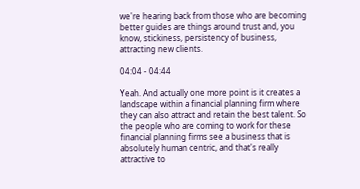we're hearing back from those who are becoming better guides are things around trust and, you know, stickiness, persistency of business, attracting new clients.

04:04 - 04:44

Yeah. And actually one more point is it creates a landscape within a financial planning firm where they can also attract and retain the best talent. So the people who are coming to work for these financial planning firms see a business that is absolutely human centric, and that's really attractive to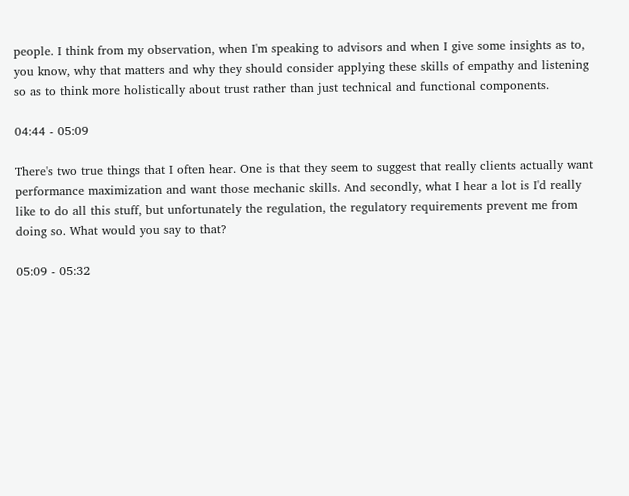people. I think from my observation, when I'm speaking to advisors and when I give some insights as to, you know, why that matters and why they should consider applying these skills of empathy and listening so as to think more holistically about trust rather than just technical and functional components.

04:44 - 05:09

There's two true things that I often hear. One is that they seem to suggest that really clients actually want performance maximization and want those mechanic skills. And secondly, what I hear a lot is I'd really like to do all this stuff, but unfortunately the regulation, the regulatory requirements prevent me from doing so. What would you say to that?

05:09 - 05:32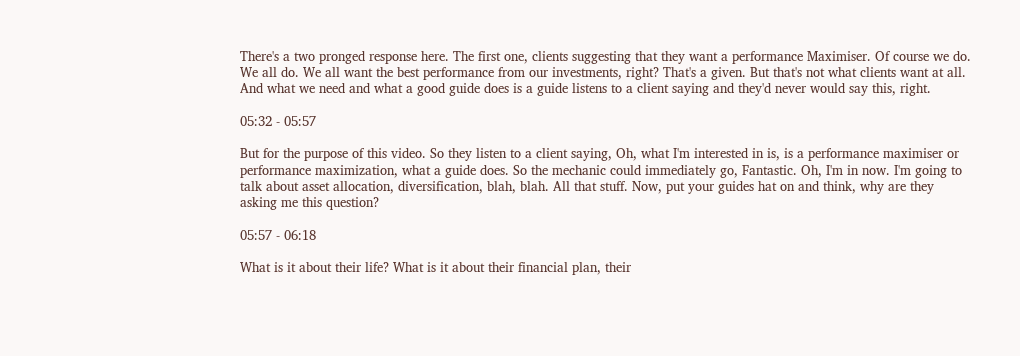There's a two pronged response here. The first one, clients suggesting that they want a performance Maximiser. Of course we do. We all do. We all want the best performance from our investments, right? That's a given. But that's not what clients want at all. And what we need and what a good guide does is a guide listens to a client saying and they'd never would say this, right.

05:32 - 05:57

But for the purpose of this video. So they listen to a client saying, Oh, what I'm interested in is, is a performance maximiser or performance maximization, what a guide does. So the mechanic could immediately go, Fantastic. Oh, I'm in now. I'm going to talk about asset allocation, diversification, blah, blah. All that stuff. Now, put your guides hat on and think, why are they asking me this question?

05:57 - 06:18

What is it about their life? What is it about their financial plan, their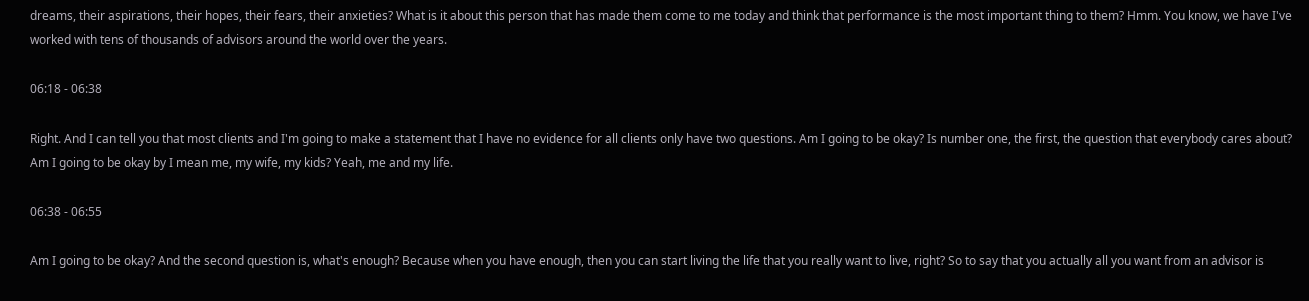dreams, their aspirations, their hopes, their fears, their anxieties? What is it about this person that has made them come to me today and think that performance is the most important thing to them? Hmm. You know, we have I've worked with tens of thousands of advisors around the world over the years.

06:18 - 06:38

Right. And I can tell you that most clients and I'm going to make a statement that I have no evidence for all clients only have two questions. Am I going to be okay? Is number one, the first, the question that everybody cares about? Am I going to be okay by I mean me, my wife, my kids? Yeah, me and my life.

06:38 - 06:55

Am I going to be okay? And the second question is, what's enough? Because when you have enough, then you can start living the life that you really want to live, right? So to say that you actually all you want from an advisor is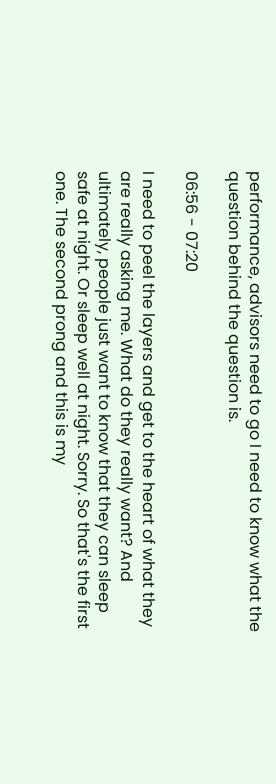performance, advisors need to go I need to know what the question behind the question is.

06:56 - 07:20

I need to peel the layers and get to the heart of what they are really asking me. What do they really want? And ultimately, people just want to know that they can sleep safe at night. Or sleep well at night. Sorry. So that's the first one. The second prong and this is my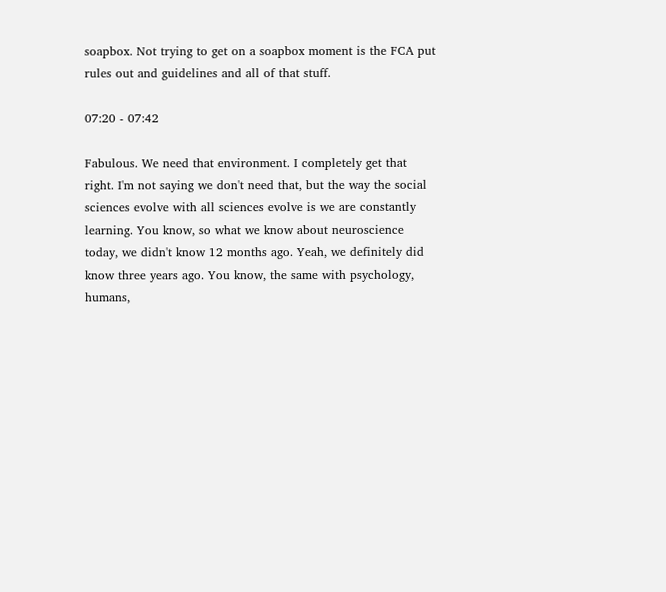soapbox. Not trying to get on a soapbox moment is the FCA put rules out and guidelines and all of that stuff.

07:20 - 07:42

Fabulous. We need that environment. I completely get that right. I'm not saying we don't need that, but the way the social sciences evolve with all sciences evolve is we are constantly learning. You know, so what we know about neuroscience today, we didn't know 12 months ago. Yeah, we definitely did know three years ago. You know, the same with psychology, humans,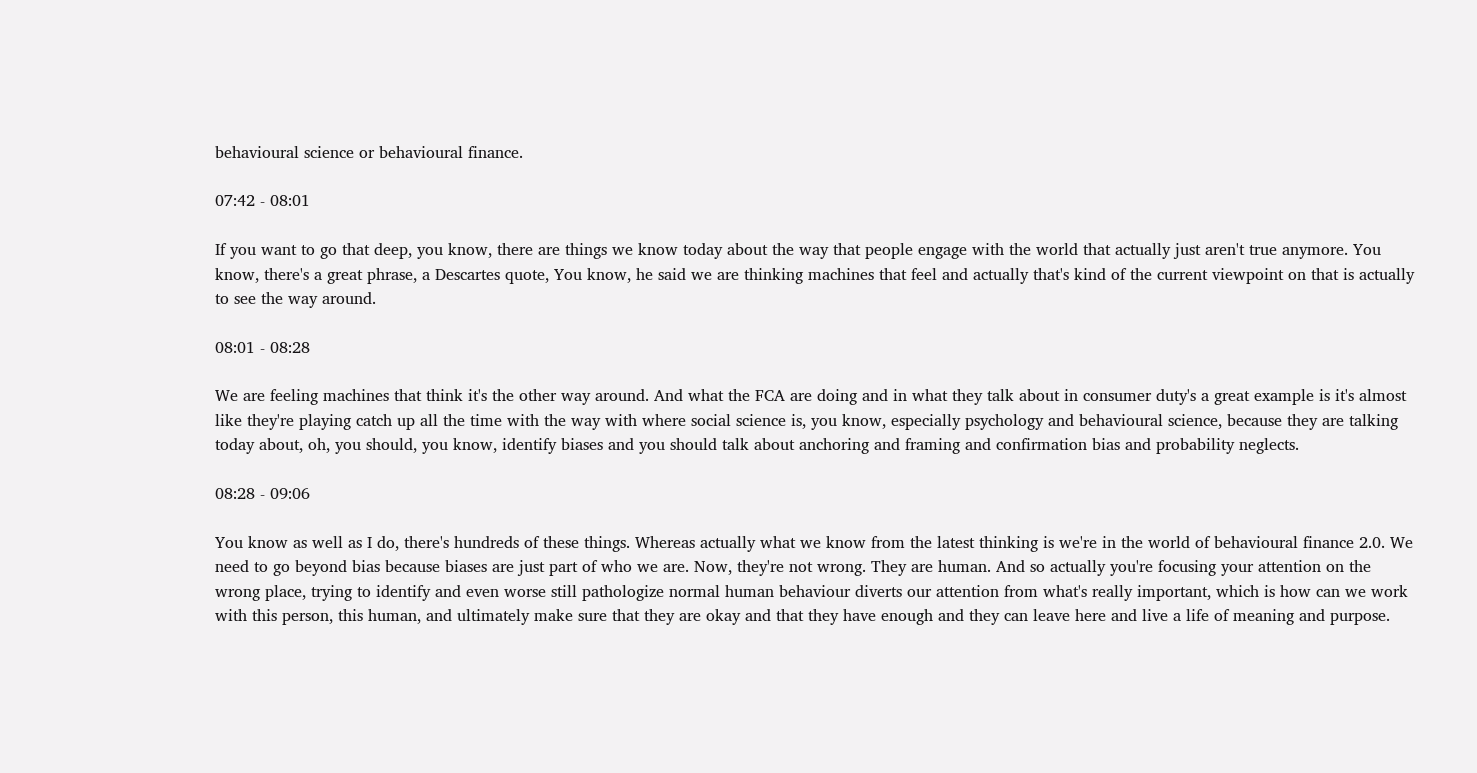behavioural science or behavioural finance.

07:42 - 08:01

If you want to go that deep, you know, there are things we know today about the way that people engage with the world that actually just aren't true anymore. You know, there's a great phrase, a Descartes quote, You know, he said we are thinking machines that feel and actually that's kind of the current viewpoint on that is actually to see the way around.

08:01 - 08:28

We are feeling machines that think it's the other way around. And what the FCA are doing and in what they talk about in consumer duty's a great example is it's almost like they're playing catch up all the time with the way with where social science is, you know, especially psychology and behavioural science, because they are talking today about, oh, you should, you know, identify biases and you should talk about anchoring and framing and confirmation bias and probability neglects.

08:28 - 09:06

You know as well as I do, there's hundreds of these things. Whereas actually what we know from the latest thinking is we're in the world of behavioural finance 2.0. We need to go beyond bias because biases are just part of who we are. Now, they're not wrong. They are human. And so actually you're focusing your attention on the wrong place, trying to identify and even worse still pathologize normal human behaviour diverts our attention from what's really important, which is how can we work with this person, this human, and ultimately make sure that they are okay and that they have enough and they can leave here and live a life of meaning and purpose.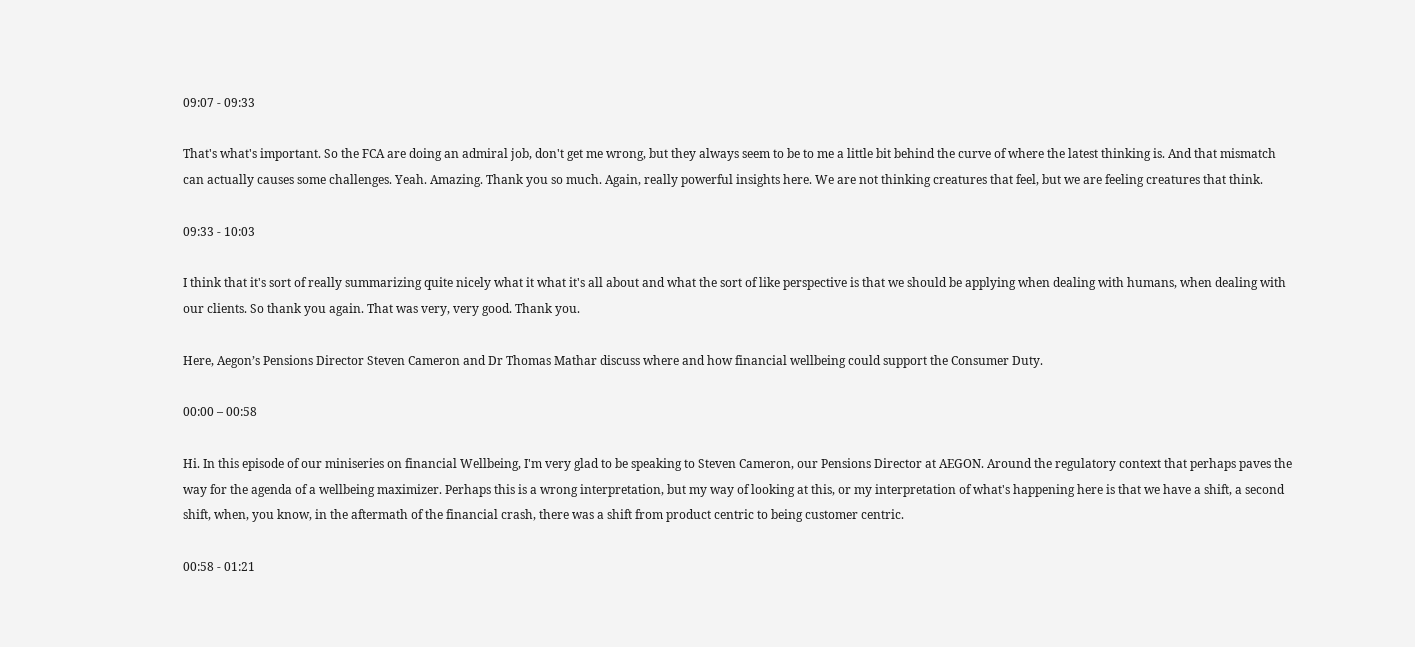09:07 - 09:33

That's what's important. So the FCA are doing an admiral job, don't get me wrong, but they always seem to be to me a little bit behind the curve of where the latest thinking is. And that mismatch can actually causes some challenges. Yeah. Amazing. Thank you so much. Again, really powerful insights here. We are not thinking creatures that feel, but we are feeling creatures that think.

09:33 - 10:03

I think that it's sort of really summarizing quite nicely what it what it's all about and what the sort of like perspective is that we should be applying when dealing with humans, when dealing with our clients. So thank you again. That was very, very good. Thank you.

Here, Aegon’s Pensions Director Steven Cameron and Dr Thomas Mathar discuss where and how financial wellbeing could support the Consumer Duty.

00:00 – 00:58

Hi. In this episode of our miniseries on financial Wellbeing, I'm very glad to be speaking to Steven Cameron, our Pensions Director at AEGON. Around the regulatory context that perhaps paves the way for the agenda of a wellbeing maximizer. Perhaps this is a wrong interpretation, but my way of looking at this, or my interpretation of what's happening here is that we have a shift, a second shift, when, you know, in the aftermath of the financial crash, there was a shift from product centric to being customer centric.

00:58 - 01:21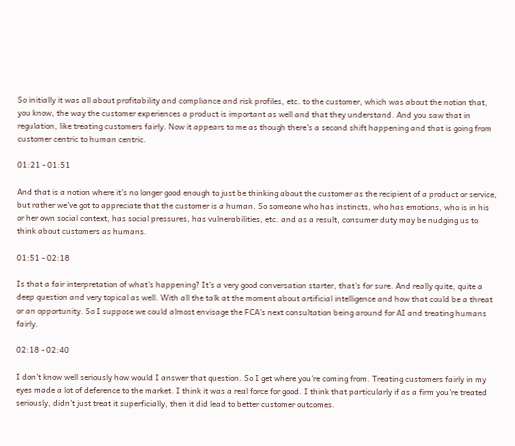So initially it was all about profitability and compliance and risk profiles, etc. to the customer, which was about the notion that, you know, the way the customer experiences a product is important as well and that they understand. And you saw that in regulation, like treating customers fairly. Now it appears to me as though there's a second shift happening and that is going from customer centric to human centric.

01:21 - 01:51

And that is a notion where it's no longer good enough to just be thinking about the customer as the recipient of a product or service, but rather we've got to appreciate that the customer is a human. So someone who has instincts, who has emotions, who is in his or her own social context, has social pressures, has vulnerabilities, etc. and as a result, consumer duty may be nudging us to think about customers as humans.

01:51 - 02:18

Is that a fair interpretation of what's happening? It's a very good conversation starter, that's for sure. And really quite, quite a deep question and very topical as well. With all the talk at the moment about artificial intelligence and how that could be a threat or an opportunity. So I suppose we could almost envisage the FCA's next consultation being around for AI and treating humans fairly.

02:18 - 02:40

I don't know well seriously how would I answer that question. So I get where you're coming from. Treating customers fairly in my eyes made a lot of deference to the market. I think it was a real force for good. I think that particularly if as a firm you're treated seriously, didn't just treat it superficially, then it did lead to better customer outcomes.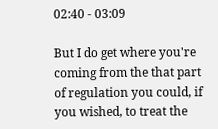02:40 - 03:09

But I do get where you're coming from the that part of regulation you could, if you wished, to treat the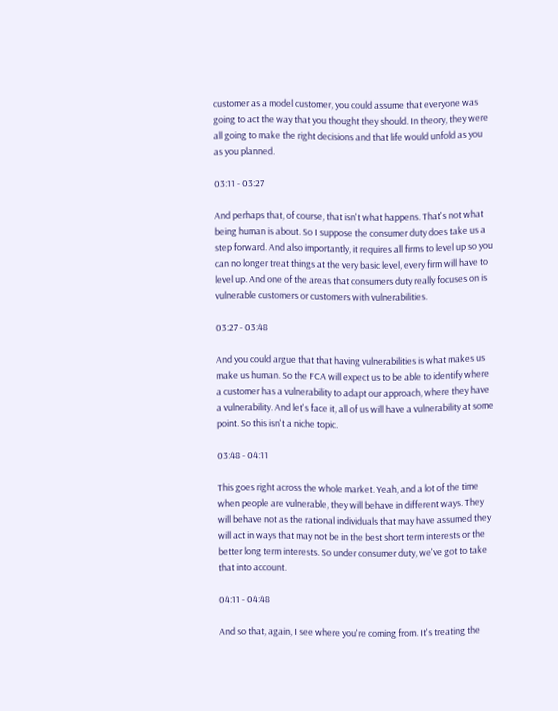customer as a model customer, you could assume that everyone was going to act the way that you thought they should. In theory, they were all going to make the right decisions and that life would unfold as you as you planned.

03:11 - 03:27

And perhaps that, of course, that isn't what happens. That's not what being human is about. So I suppose the consumer duty does take us a step forward. And also importantly, it requires all firms to level up so you can no longer treat things at the very basic level, every firm will have to level up. And one of the areas that consumers duty really focuses on is vulnerable customers or customers with vulnerabilities.

03:27 - 03:48

And you could argue that that having vulnerabilities is what makes us make us human. So the FCA will expect us to be able to identify where a customer has a vulnerability to adapt our approach, where they have a vulnerability. And let's face it, all of us will have a vulnerability at some point. So this isn't a niche topic.

03:48 - 04:11

This goes right across the whole market. Yeah, and a lot of the time when people are vulnerable, they will behave in different ways. They will behave not as the rational individuals that may have assumed they will act in ways that may not be in the best short term interests or the better long term interests. So under consumer duty, we've got to take that into account.

04:11 - 04:48

And so that, again, I see where you're coming from. It's treating the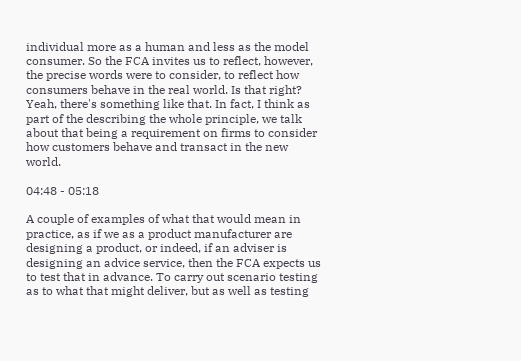individual more as a human and less as the model consumer. So the FCA invites us to reflect, however, the precise words were to consider, to reflect how consumers behave in the real world. Is that right? Yeah, there's something like that. In fact, I think as part of the describing the whole principle, we talk about that being a requirement on firms to consider how customers behave and transact in the new world.

04:48 - 05:18

A couple of examples of what that would mean in practice, as if we as a product manufacturer are designing a product, or indeed, if an adviser is designing an advice service, then the FCA expects us to test that in advance. To carry out scenario testing as to what that might deliver, but as well as testing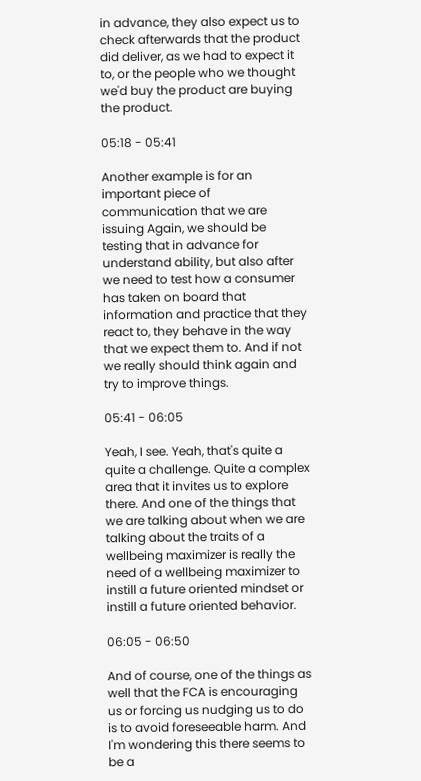in advance, they also expect us to check afterwards that the product did deliver, as we had to expect it to, or the people who we thought we'd buy the product are buying the product.

05:18 - 05:41

Another example is for an important piece of communication that we are issuing Again, we should be testing that in advance for understand ability, but also after we need to test how a consumer has taken on board that information and practice that they react to, they behave in the way that we expect them to. And if not we really should think again and try to improve things.

05:41 - 06:05

Yeah, I see. Yeah, that's quite a quite a challenge. Quite a complex area that it invites us to explore there. And one of the things that we are talking about when we are talking about the traits of a wellbeing maximizer is really the need of a wellbeing maximizer to instill a future oriented mindset or instill a future oriented behavior.

06:05 - 06:50

And of course, one of the things as well that the FCA is encouraging us or forcing us nudging us to do is to avoid foreseeable harm. And I'm wondering this there seems to be a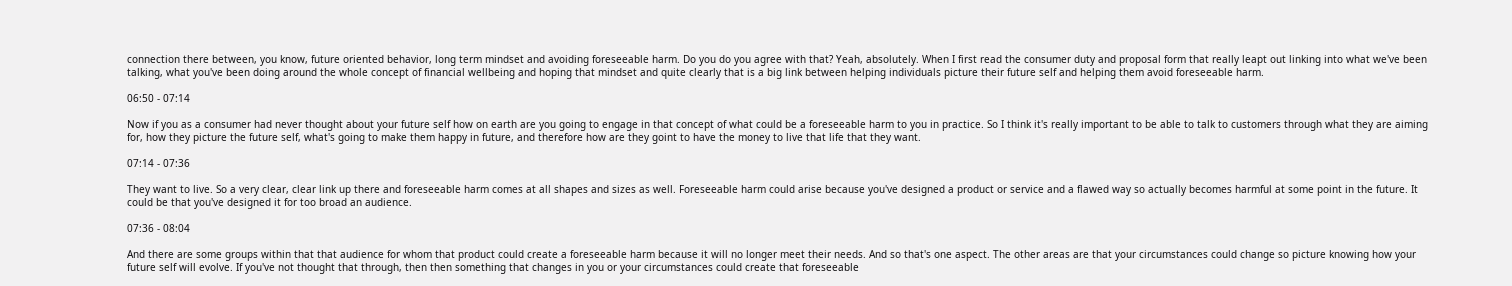connection there between, you know, future oriented behavior, long term mindset and avoiding foreseeable harm. Do you do you agree with that? Yeah, absolutely. When I first read the consumer duty and proposal form that really leapt out linking into what we've been talking, what you've been doing around the whole concept of financial wellbeing and hoping that mindset and quite clearly that is a big link between helping individuals picture their future self and helping them avoid foreseeable harm.

06:50 - 07:14

Now if you as a consumer had never thought about your future self how on earth are you going to engage in that concept of what could be a foreseeable harm to you in practice. So I think it's really important to be able to talk to customers through what they are aiming for, how they picture the future self, what's going to make them happy in future, and therefore how are they goint to have the money to live that life that they want.

07:14 - 07:36

They want to live. So a very clear, clear link up there and foreseeable harm comes at all shapes and sizes as well. Foreseeable harm could arise because you've designed a product or service and a flawed way so actually becomes harmful at some point in the future. It could be that you've designed it for too broad an audience.

07:36 - 08:04

And there are some groups within that that audience for whom that product could create a foreseeable harm because it will no longer meet their needs. And so that's one aspect. The other areas are that your circumstances could change so picture knowing how your future self will evolve. If you've not thought that through, then then something that changes in you or your circumstances could create that foreseeable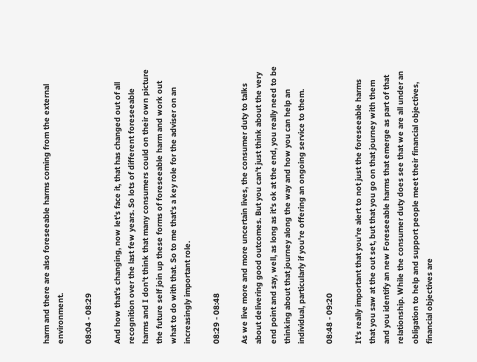harm and there are also foreseeable harms coming from the external environment.

08:04 - 08:29

And how that's changing, now let's face it, that has changed out of all recognition over the last few years. So lots of different foreseeable harms and I don't think that many consumers could on their own picture the future self join up these forms of foreseeable harm and work out what to do with that. So to me that's a key role for the adviser on an increasingly important role.

08:29 - 08:48

As we live more and more uncertain lives, the consumer duty to talks about delivering good outcomes. But you can't just think about the very end point and say, well, as long as it's ok at the end, you really need to be thinking about that journey along the way and how you can help an individual, particularly if you're offering an ongoing service to them.

08:48 - 09:20

It's really important that you're alert to not just the foreseeable harms that you saw at the out set, but that you go on that journey with them and you identify an new Foreseeable harms that emerge as part of that relationship. While the consumer duty does see that we are all under an obligation to help and support people meet their financial objectives, financial objectives are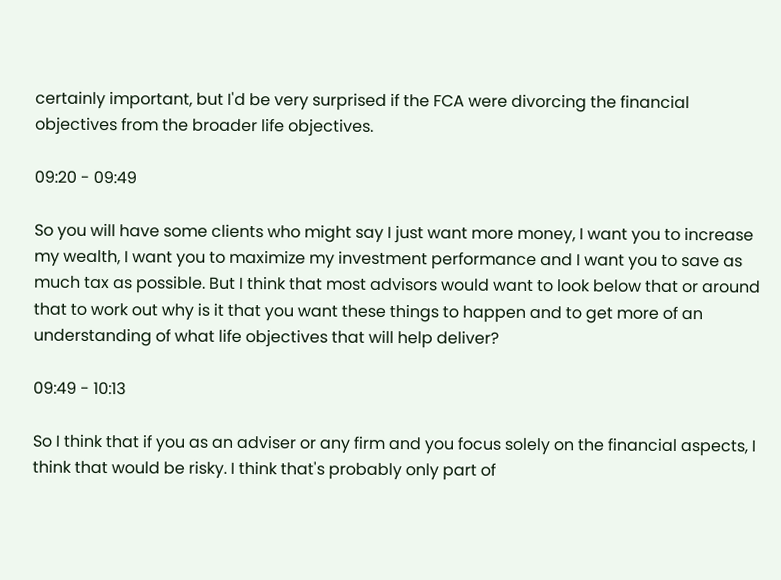certainly important, but I'd be very surprised if the FCA were divorcing the financial objectives from the broader life objectives.

09:20 - 09:49

So you will have some clients who might say I just want more money, I want you to increase my wealth, I want you to maximize my investment performance and I want you to save as much tax as possible. But I think that most advisors would want to look below that or around that to work out why is it that you want these things to happen and to get more of an understanding of what life objectives that will help deliver?

09:49 - 10:13

So I think that if you as an adviser or any firm and you focus solely on the financial aspects, I think that would be risky. I think that's probably only part of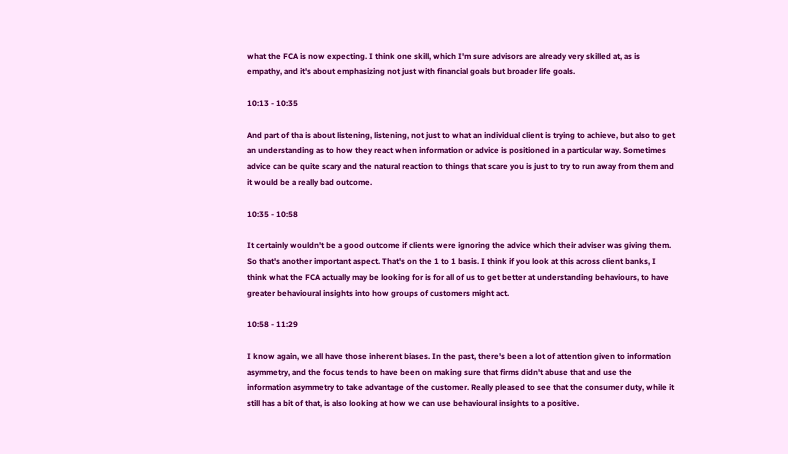what the FCA is now expecting. I think one skill, which I'm sure advisors are already very skilled at, as is empathy, and it's about emphasizing not just with financial goals but broader life goals.

10:13 - 10:35

And part of tha is about listening, listening, not just to what an individual client is trying to achieve, but also to get an understanding as to how they react when information or advice is positioned in a particular way. Sometimes advice can be quite scary and the natural reaction to things that scare you is just to try to run away from them and it would be a really bad outcome.

10:35 - 10:58

It certainly wouldn't be a good outcome if clients were ignoring the advice which their adviser was giving them. So that's another important aspect. That's on the 1 to 1 basis. I think if you look at this across client banks, I think what the FCA actually may be looking for is for all of us to get better at understanding behaviours, to have greater behavioural insights into how groups of customers might act.

10:58 - 11:29

I know again, we all have those inherent biases. In the past, there's been a lot of attention given to information asymmetry, and the focus tends to have been on making sure that firms didn't abuse that and use the information asymmetry to take advantage of the customer. Really pleased to see that the consumer duty, while it still has a bit of that, is also looking at how we can use behavioural insights to a positive.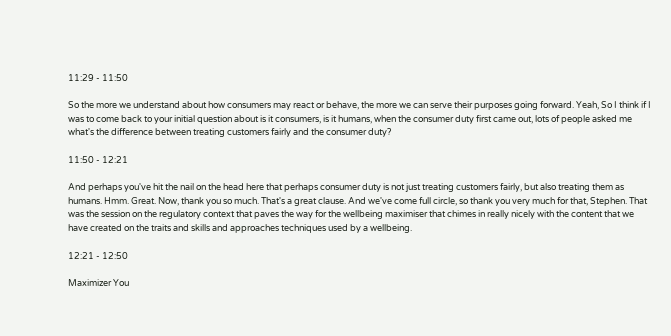11:29 - 11:50

So the more we understand about how consumers may react or behave, the more we can serve their purposes going forward. Yeah, So I think if I was to come back to your initial question about is it consumers, is it humans, when the consumer duty first came out, lots of people asked me what's the difference between treating customers fairly and the consumer duty?

11:50 - 12:21

And perhaps you've hit the nail on the head here that perhaps consumer duty is not just treating customers fairly, but also treating them as humans. Hmm. Great. Now, thank you so much. That's a great clause. And we've come full circle, so thank you very much for that, Stephen. That was the session on the regulatory context that paves the way for the wellbeing maximiser that chimes in really nicely with the content that we have created on the traits and skills and approaches techniques used by a wellbeing.

12:21 - 12:50

Maximizer You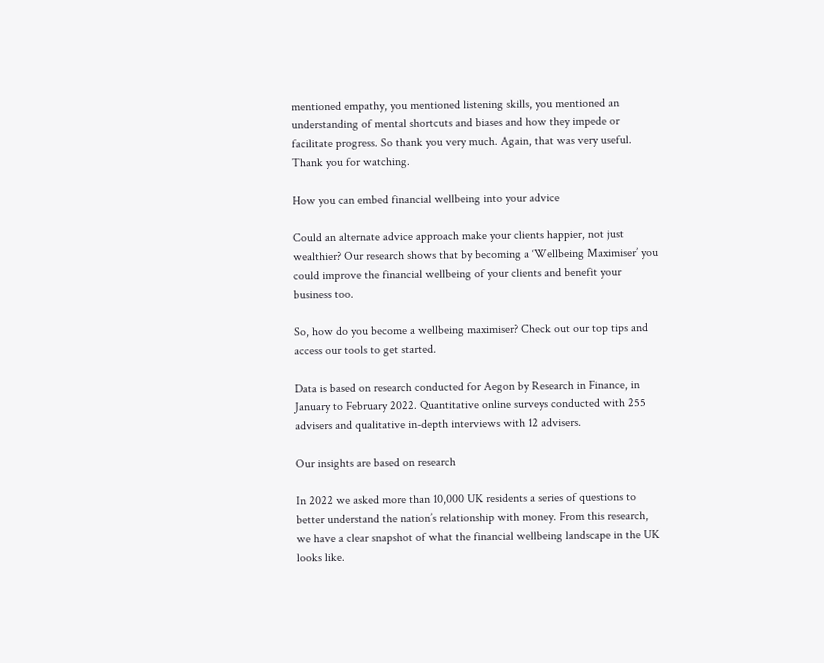mentioned empathy, you mentioned listening skills, you mentioned an understanding of mental shortcuts and biases and how they impede or facilitate progress. So thank you very much. Again, that was very useful. Thank you for watching.

How you can embed financial wellbeing into your advice

Could an alternate advice approach make your clients happier, not just wealthier? Our research shows that by becoming a ‘Wellbeing Maximiser’ you could improve the financial wellbeing of your clients and benefit your business too.

So, how do you become a wellbeing maximiser? Check out our top tips and access our tools to get started.

Data is based on research conducted for Aegon by Research in Finance, in January to February 2022. Quantitative online surveys conducted with 255 advisers and qualitative in-depth interviews with 12 advisers.

Our insights are based on research

In 2022 we asked more than 10,000 UK residents a series of questions to better understand the nation’s relationship with money. From this research, we have a clear snapshot of what the financial wellbeing landscape in the UK looks like.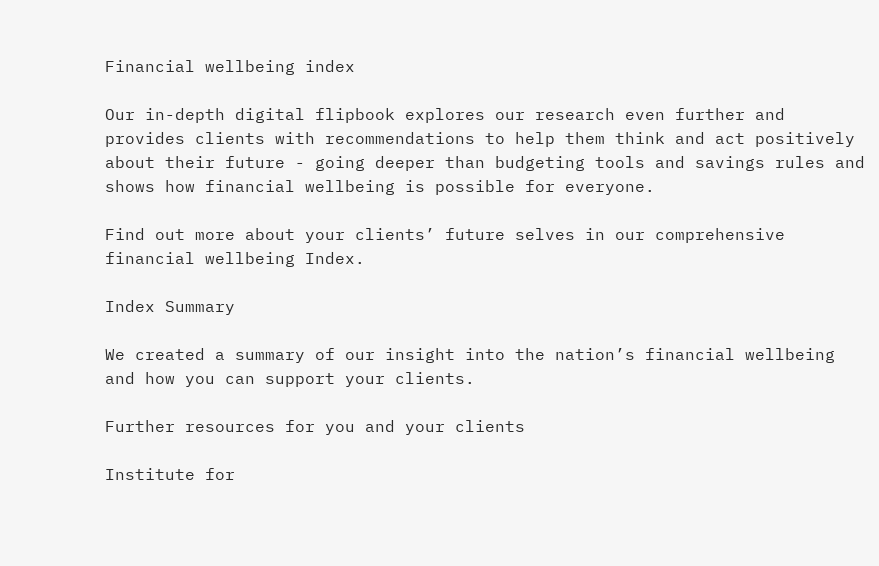Financial wellbeing index

Our in-depth digital flipbook explores our research even further and provides clients with recommendations to help them think and act positively about their future - going deeper than budgeting tools and savings rules and shows how financial wellbeing is possible for everyone.

Find out more about your clients’ future selves in our comprehensive financial wellbeing Index.

Index Summary

We created a summary of our insight into the nation’s financial wellbeing and how you can support your clients.

Further resources for you and your clients

Institute for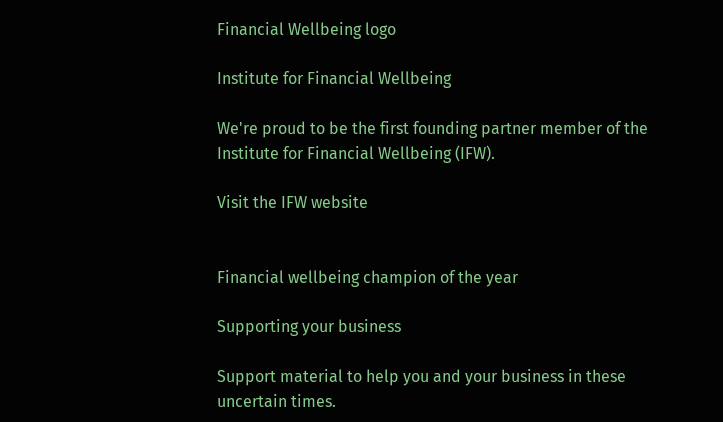Financial Wellbeing logo

Institute for Financial Wellbeing

We're proud to be the first founding partner member of the Institute for Financial Wellbeing (IFW).

Visit the IFW website


Financial wellbeing champion of the year

Supporting your business

Support material to help you and your business in these uncertain times.